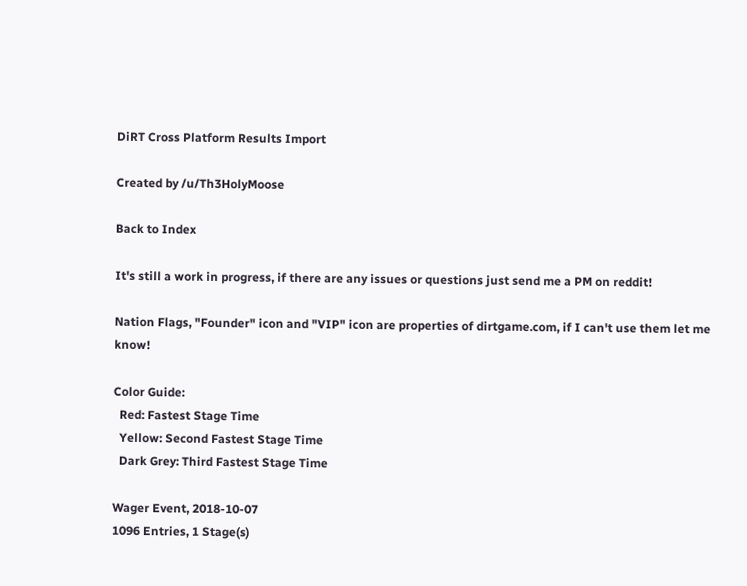DiRT Cross Platform Results Import

Created by /u/Th3HolyMoose

Back to Index

It's still a work in progress, if there are any issues or questions just send me a PM on reddit!

Nation Flags, "Founder" icon and "VIP" icon are properties of dirtgame.com, if I can't use them let me know!

Color Guide:
  Red: Fastest Stage Time
  Yellow: Second Fastest Stage Time
  Dark Grey: Third Fastest Stage Time

Wager Event, 2018-10-07
1096 Entries, 1 Stage(s)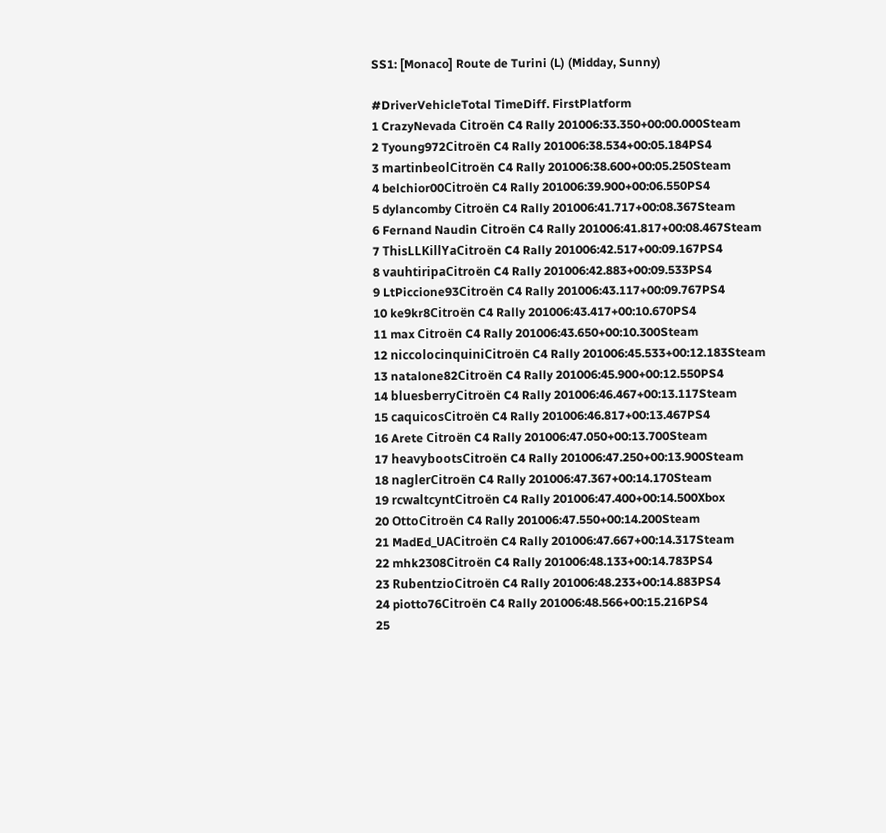SS1: [Monaco] Route de Turini (L) (Midday, Sunny)

#DriverVehicleTotal TimeDiff. FirstPlatform
1 CrazyNevada Citroën C4 Rally 201006:33.350+00:00.000Steam
2 Tyoung972Citroën C4 Rally 201006:38.534+00:05.184PS4
3 martinbeolCitroën C4 Rally 201006:38.600+00:05.250Steam
4 belchior00Citroën C4 Rally 201006:39.900+00:06.550PS4
5 dylancomby Citroën C4 Rally 201006:41.717+00:08.367Steam
6 Fernand Naudin Citroën C4 Rally 201006:41.817+00:08.467Steam
7 ThisLLKillYaCitroën C4 Rally 201006:42.517+00:09.167PS4
8 vauhtiripaCitroën C4 Rally 201006:42.883+00:09.533PS4
9 LtPiccione93Citroën C4 Rally 201006:43.117+00:09.767PS4
10 ke9kr8Citroën C4 Rally 201006:43.417+00:10.670PS4
11 max Citroën C4 Rally 201006:43.650+00:10.300Steam
12 niccolocinquiniCitroën C4 Rally 201006:45.533+00:12.183Steam
13 natalone82Citroën C4 Rally 201006:45.900+00:12.550PS4
14 bluesberryCitroën C4 Rally 201006:46.467+00:13.117Steam
15 caquicosCitroën C4 Rally 201006:46.817+00:13.467PS4
16 Arete Citroën C4 Rally 201006:47.050+00:13.700Steam
17 heavybootsCitroën C4 Rally 201006:47.250+00:13.900Steam
18 naglerCitroën C4 Rally 201006:47.367+00:14.170Steam
19 rcwaltcyntCitroën C4 Rally 201006:47.400+00:14.500Xbox
20 OttoCitroën C4 Rally 201006:47.550+00:14.200Steam
21 MadEd_UACitroën C4 Rally 201006:47.667+00:14.317Steam
22 mhk2308Citroën C4 Rally 201006:48.133+00:14.783PS4
23 RubentzioCitroën C4 Rally 201006:48.233+00:14.883PS4
24 piotto76Citroën C4 Rally 201006:48.566+00:15.216PS4
25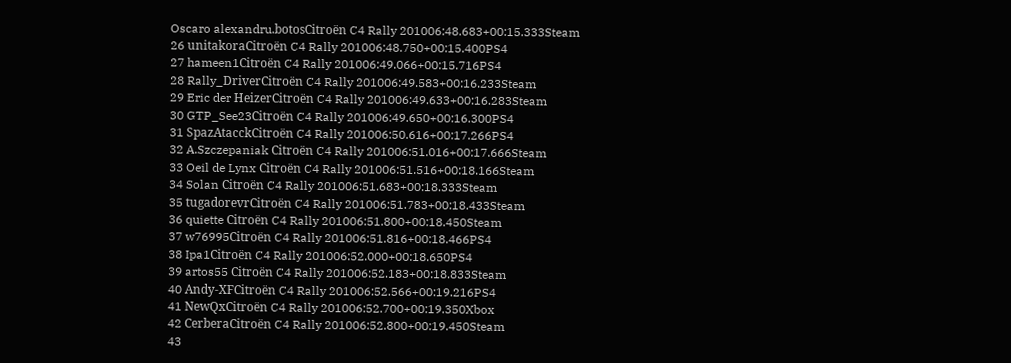Oscaro alexandru.botosCitroën C4 Rally 201006:48.683+00:15.333Steam
26 unitakoraCitroën C4 Rally 201006:48.750+00:15.400PS4
27 hameen1Citroën C4 Rally 201006:49.066+00:15.716PS4
28 Rally_DriverCitroën C4 Rally 201006:49.583+00:16.233Steam
29 Eric der HeizerCitroën C4 Rally 201006:49.633+00:16.283Steam
30 GTP_See23Citroën C4 Rally 201006:49.650+00:16.300PS4
31 SpazAtacckCitroën C4 Rally 201006:50.616+00:17.266PS4
32 A.Szczepaniak Citroën C4 Rally 201006:51.016+00:17.666Steam
33 Oeil de Lynx Citroën C4 Rally 201006:51.516+00:18.166Steam
34 Solan Citroën C4 Rally 201006:51.683+00:18.333Steam
35 tugadorevrCitroën C4 Rally 201006:51.783+00:18.433Steam
36 quiette Citroën C4 Rally 201006:51.800+00:18.450Steam
37 w76995Citroën C4 Rally 201006:51.816+00:18.466PS4
38 Ipa1Citroën C4 Rally 201006:52.000+00:18.650PS4
39 artos55 Citroën C4 Rally 201006:52.183+00:18.833Steam
40 Andy-XFCitroën C4 Rally 201006:52.566+00:19.216PS4
41 NewQxCitroën C4 Rally 201006:52.700+00:19.350Xbox
42 CerberaCitroën C4 Rally 201006:52.800+00:19.450Steam
43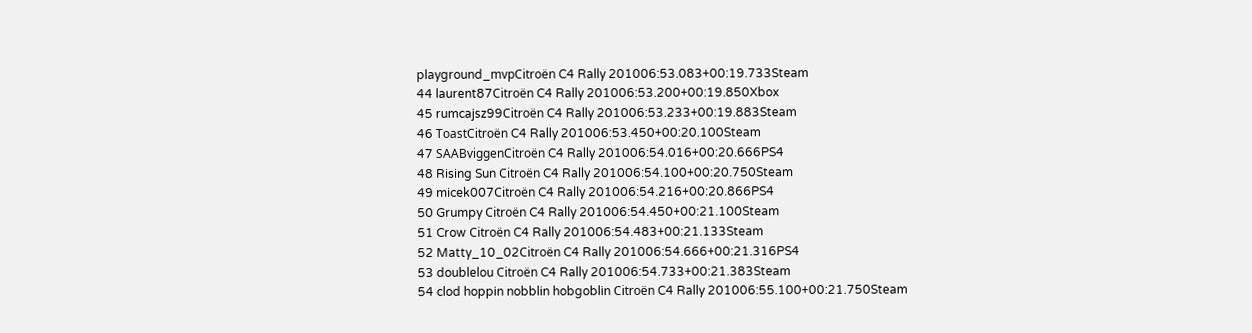playground_mvpCitroën C4 Rally 201006:53.083+00:19.733Steam
44 laurent87Citroën C4 Rally 201006:53.200+00:19.850Xbox
45 rumcajsz99Citroën C4 Rally 201006:53.233+00:19.883Steam
46 ToastCitroën C4 Rally 201006:53.450+00:20.100Steam
47 SAABviggenCitroën C4 Rally 201006:54.016+00:20.666PS4
48 Rising Sun Citroën C4 Rally 201006:54.100+00:20.750Steam
49 micek007Citroën C4 Rally 201006:54.216+00:20.866PS4
50 Grumpy Citroën C4 Rally 201006:54.450+00:21.100Steam
51 Crow Citroën C4 Rally 201006:54.483+00:21.133Steam
52 Matty_10_02Citroën C4 Rally 201006:54.666+00:21.316PS4
53 doublelou Citroën C4 Rally 201006:54.733+00:21.383Steam
54 clod hoppin nobblin hobgoblin Citroën C4 Rally 201006:55.100+00:21.750Steam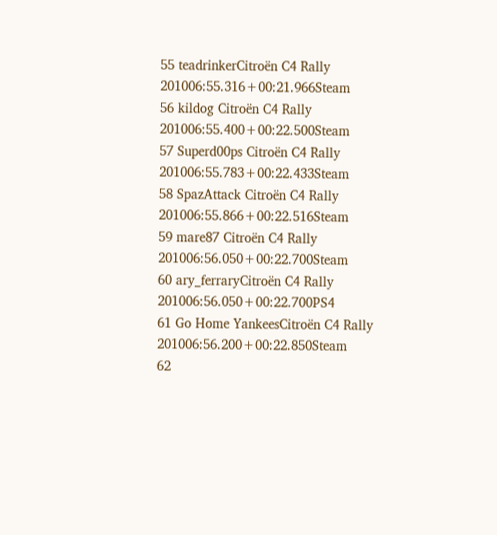55 teadrinkerCitroën C4 Rally 201006:55.316+00:21.966Steam
56 kildog Citroën C4 Rally 201006:55.400+00:22.500Steam
57 Superd00ps Citroën C4 Rally 201006:55.783+00:22.433Steam
58 SpazAttack Citroën C4 Rally 201006:55.866+00:22.516Steam
59 mare87 Citroën C4 Rally 201006:56.050+00:22.700Steam
60 ary_ferraryCitroën C4 Rally 201006:56.050+00:22.700PS4
61 Go Home YankeesCitroën C4 Rally 201006:56.200+00:22.850Steam
62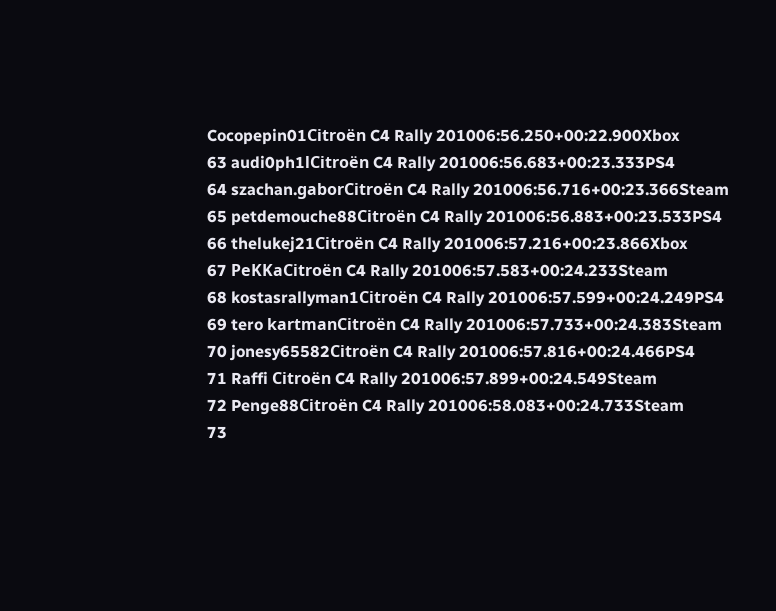Cocopepin01Citroën C4 Rally 201006:56.250+00:22.900Xbox
63 audi0ph1lCitroën C4 Rally 201006:56.683+00:23.333PS4
64 szachan.gaborCitroën C4 Rally 201006:56.716+00:23.366Steam
65 petdemouche88Citroën C4 Rally 201006:56.883+00:23.533PS4
66 thelukej21Citroën C4 Rally 201006:57.216+00:23.866Xbox
67 PeKKaCitroën C4 Rally 201006:57.583+00:24.233Steam
68 kostasrallyman1Citroën C4 Rally 201006:57.599+00:24.249PS4
69 tero kartmanCitroën C4 Rally 201006:57.733+00:24.383Steam
70 jonesy65582Citroën C4 Rally 201006:57.816+00:24.466PS4
71 Raffi Citroën C4 Rally 201006:57.899+00:24.549Steam
72 Penge88Citroën C4 Rally 201006:58.083+00:24.733Steam
73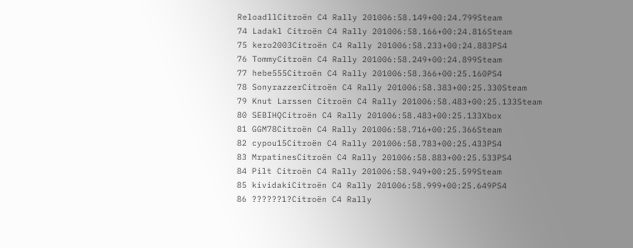ReloadllCitroën C4 Rally 201006:58.149+00:24.799Steam
74 Ladakl Citroën C4 Rally 201006:58.166+00:24.816Steam
75 kero2003Citroën C4 Rally 201006:58.233+00:24.883PS4
76 TommyCitroën C4 Rally 201006:58.249+00:24.899Steam
77 hebe555Citroën C4 Rally 201006:58.366+00:25.160PS4
78 SonyrazzerCitroën C4 Rally 201006:58.383+00:25.330Steam
79 Knut Larssen Citroën C4 Rally 201006:58.483+00:25.133Steam
80 SEBIHQCitroën C4 Rally 201006:58.483+00:25.133Xbox
81 GGM78Citroën C4 Rally 201006:58.716+00:25.366Steam
82 cypou15Citroën C4 Rally 201006:58.783+00:25.433PS4
83 MrpatinesCitroën C4 Rally 201006:58.883+00:25.533PS4
84 Pilt Citroën C4 Rally 201006:58.949+00:25.599Steam
85 kividakiCitroën C4 Rally 201006:58.999+00:25.649PS4
86 ??????1?Citroën C4 Rally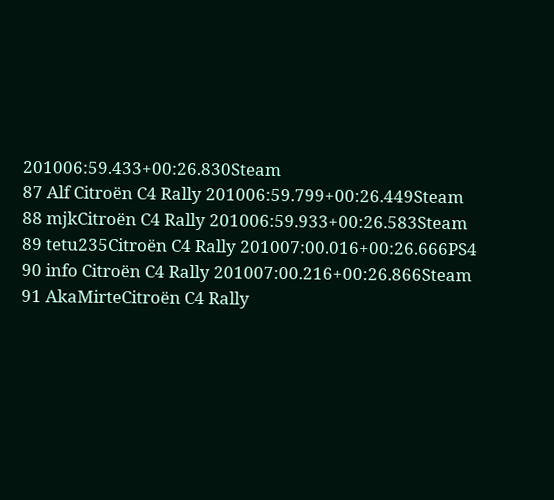201006:59.433+00:26.830Steam
87 Alf Citroën C4 Rally 201006:59.799+00:26.449Steam
88 mjkCitroën C4 Rally 201006:59.933+00:26.583Steam
89 tetu235Citroën C4 Rally 201007:00.016+00:26.666PS4
90 info Citroën C4 Rally 201007:00.216+00:26.866Steam
91 AkaMirteCitroën C4 Rally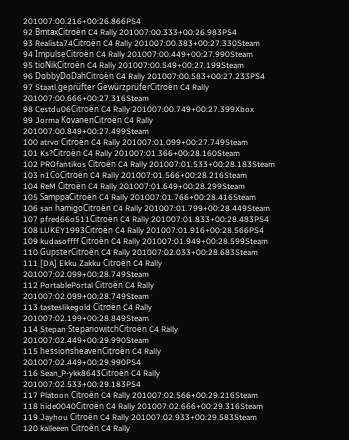201007:00.216+00:26.866PS4
92 BmtaxCitroën C4 Rally 201007:00.333+00:26.983PS4
93 Realista74Citroën C4 Rally 201007:00.383+00:27.330Steam
94 ImpulseCitroën C4 Rally 201007:00.449+00:27.990Steam
95 tioNikCitroën C4 Rally 201007:00.549+00:27.199Steam
96 DobbyDoDahCitroën C4 Rally 201007:00.583+00:27.233PS4
97 Staatl.geprüfter GewürzprüferCitroën C4 Rally 201007:00.666+00:27.316Steam
98 Cestdu06Citroën C4 Rally 201007:00.749+00:27.399Xbox
99 Jorma KovanenCitroën C4 Rally 201007:00.849+00:27.499Steam
100 atrvo Citroën C4 Rally 201007:01.099+00:27.749Steam
101 Ks?Citroën C4 Rally 201007:01.366+00:28.160Steam
102 PROfantikos Citroën C4 Rally 201007:01.533+00:28.183Steam
103 n1CoCitroën C4 Rally 201007:01.566+00:28.216Steam
104 ReM Citroën C4 Rally 201007:01.649+00:28.299Steam
105 SamppaCitroën C4 Rally 201007:01.766+00:28.416Steam
106 san hamigoCitroën C4 Rally 201007:01.799+00:28.449Steam
107 pfred66o511Citroën C4 Rally 201007:01.833+00:28.483PS4
108 LUKEY1993Citroën C4 Rally 201007:01.916+00:28.566PS4
109 kudasoffff Citroën C4 Rally 201007:01.949+00:28.599Steam
110 GupsterCitroën C4 Rally 201007:02.033+00:28.683Steam
111 [DA] Ekku Zakku Citroën C4 Rally 201007:02.099+00:28.749Steam
112 PortablePortal Citroën C4 Rally 201007:02.099+00:28.749Steam
113 tasteslikegold Citroën C4 Rally 201007:02.199+00:28.849Steam
114 Stepan StepanowitchCitroën C4 Rally 201007:02.449+00:29.990Steam
115 hessionsheavenCitroën C4 Rally 201007:02.449+00:29.990PS4
116 Sean_P-ykk8643Citroën C4 Rally 201007:02.533+00:29.183PS4
117 Platoon Citroën C4 Rally 201007:02.566+00:29.216Steam
118 hide0040Citroën C4 Rally 201007:02.666+00:29.316Steam
119 Jayhou Citroën C4 Rally 201007:02.933+00:29.583Steam
120 kalleeen Citroën C4 Rally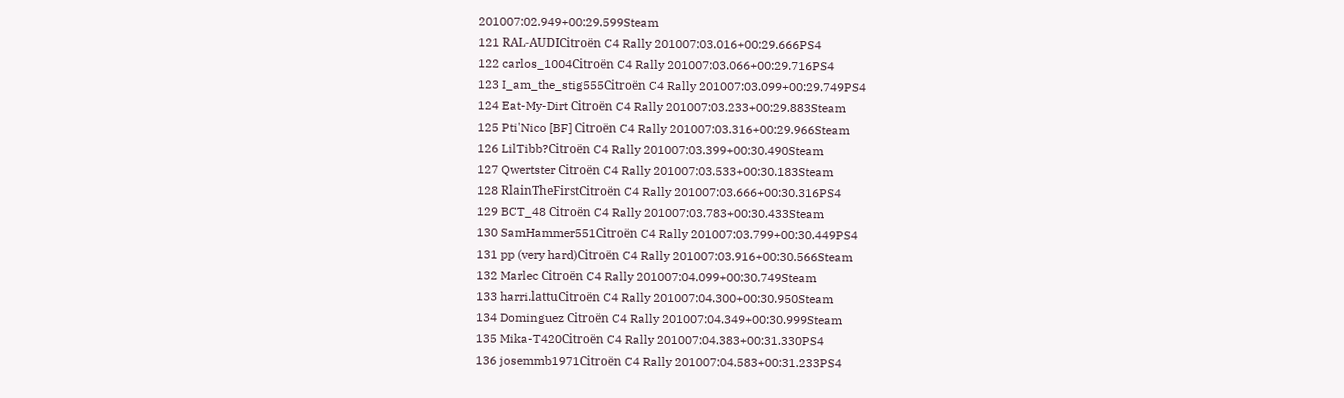201007:02.949+00:29.599Steam
121 RAL-AUDICitroën C4 Rally 201007:03.016+00:29.666PS4
122 carlos_1004Citroën C4 Rally 201007:03.066+00:29.716PS4
123 I_am_the_stig555Citroën C4 Rally 201007:03.099+00:29.749PS4
124 Eat-My-Dirt Citroën C4 Rally 201007:03.233+00:29.883Steam
125 Pti'Nico [BF] Citroën C4 Rally 201007:03.316+00:29.966Steam
126 LilTibb?Citroën C4 Rally 201007:03.399+00:30.490Steam
127 Qwertster Citroën C4 Rally 201007:03.533+00:30.183Steam
128 RlainTheFirstCitroën C4 Rally 201007:03.666+00:30.316PS4
129 BCT_48 Citroën C4 Rally 201007:03.783+00:30.433Steam
130 SamHammer551Citroën C4 Rally 201007:03.799+00:30.449PS4
131 pp (very hard)Citroën C4 Rally 201007:03.916+00:30.566Steam
132 Marlec Citroën C4 Rally 201007:04.099+00:30.749Steam
133 harri.lattuCitroën C4 Rally 201007:04.300+00:30.950Steam
134 Dominguez Citroën C4 Rally 201007:04.349+00:30.999Steam
135 Mika-T420Citroën C4 Rally 201007:04.383+00:31.330PS4
136 josemmb1971Citroën C4 Rally 201007:04.583+00:31.233PS4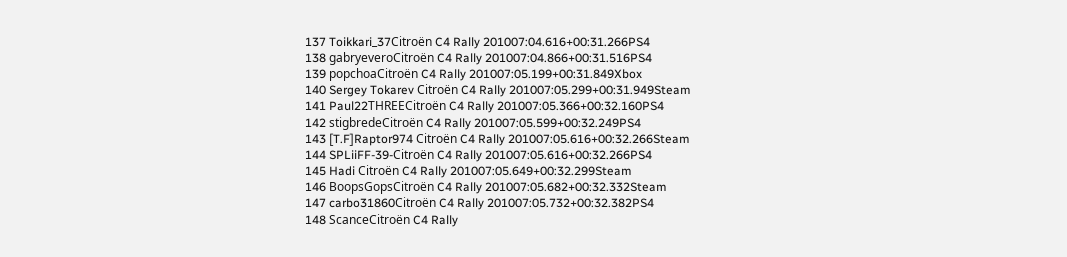137 Toikkari_37Citroën C4 Rally 201007:04.616+00:31.266PS4
138 gabryeveroCitroën C4 Rally 201007:04.866+00:31.516PS4
139 popchoaCitroën C4 Rally 201007:05.199+00:31.849Xbox
140 Sergey Tokarev Citroën C4 Rally 201007:05.299+00:31.949Steam
141 Paul22THREECitroën C4 Rally 201007:05.366+00:32.160PS4
142 stigbredeCitroën C4 Rally 201007:05.599+00:32.249PS4
143 [T.F]Raptor974 Citroën C4 Rally 201007:05.616+00:32.266Steam
144 SPLiiFF-39-Citroën C4 Rally 201007:05.616+00:32.266PS4
145 Hadi Citroën C4 Rally 201007:05.649+00:32.299Steam
146 BoopsGopsCitroën C4 Rally 201007:05.682+00:32.332Steam
147 carbo31860Citroën C4 Rally 201007:05.732+00:32.382PS4
148 ScanceCitroën C4 Rally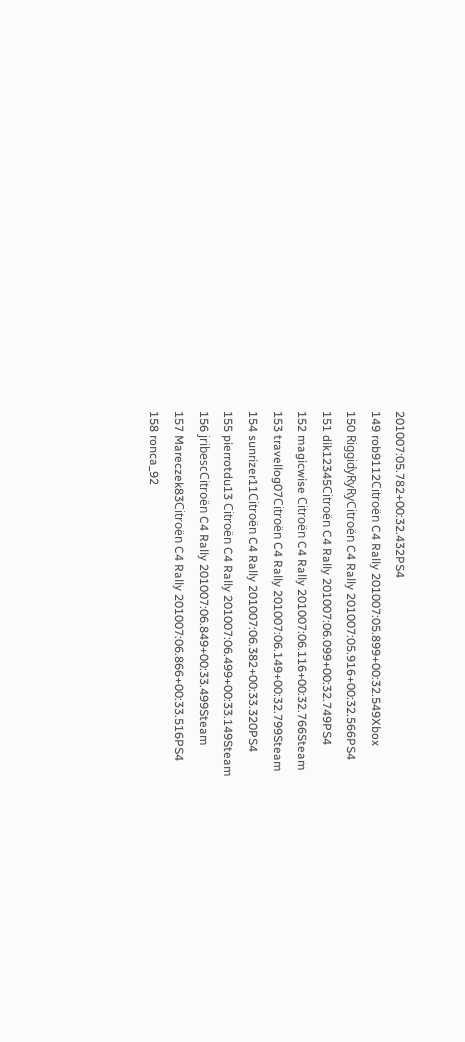201007:05.782+00:32.432PS4
149 rob9112Citroën C4 Rally 201007:05.899+00:32.549Xbox
150 RiggidyRyRyCitroën C4 Rally 201007:05.916+00:32.566PS4
151 dik12345Citroën C4 Rally 201007:06.099+00:32.749PS4
152 magicwise Citroën C4 Rally 201007:06.116+00:32.766Steam
153 travellog07Citroën C4 Rally 201007:06.149+00:32.799Steam
154 sunrizer11Citroën C4 Rally 201007:06.382+00:33.320PS4
155 pierrotdu13 Citroën C4 Rally 201007:06.499+00:33.149Steam
156 jribescCitroën C4 Rally 201007:06.849+00:33.499Steam
157 Mareczek83Citroën C4 Rally 201007:06.866+00:33.516PS4
158 ronca_92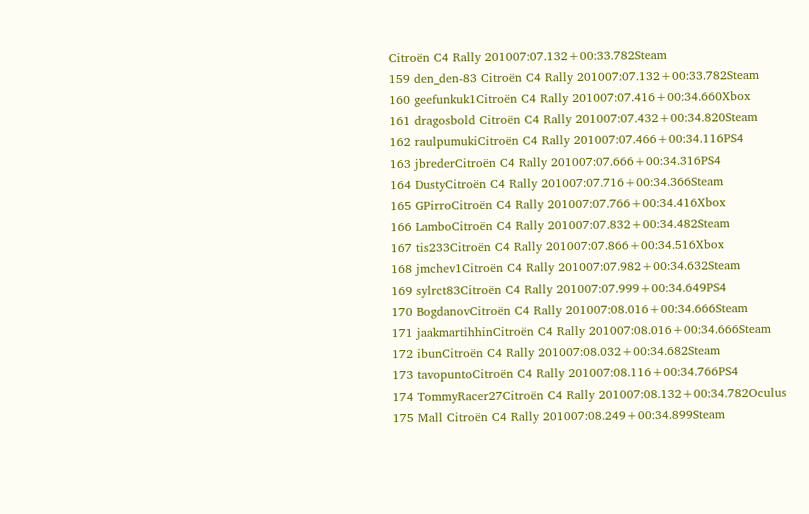Citroën C4 Rally 201007:07.132+00:33.782Steam
159 den_den-83 Citroën C4 Rally 201007:07.132+00:33.782Steam
160 geefunkuk1Citroën C4 Rally 201007:07.416+00:34.660Xbox
161 dragosbold Citroën C4 Rally 201007:07.432+00:34.820Steam
162 raulpumukiCitroën C4 Rally 201007:07.466+00:34.116PS4
163 jbrederCitroën C4 Rally 201007:07.666+00:34.316PS4
164 DustyCitroën C4 Rally 201007:07.716+00:34.366Steam
165 GPirroCitroën C4 Rally 201007:07.766+00:34.416Xbox
166 LamboCitroën C4 Rally 201007:07.832+00:34.482Steam
167 tis233Citroën C4 Rally 201007:07.866+00:34.516Xbox
168 jmchev1Citroën C4 Rally 201007:07.982+00:34.632Steam
169 sylrct83Citroën C4 Rally 201007:07.999+00:34.649PS4
170 BogdanovCitroën C4 Rally 201007:08.016+00:34.666Steam
171 jaakmartihhinCitroën C4 Rally 201007:08.016+00:34.666Steam
172 ibunCitroën C4 Rally 201007:08.032+00:34.682Steam
173 tavopuntoCitroën C4 Rally 201007:08.116+00:34.766PS4
174 TommyRacer27Citroën C4 Rally 201007:08.132+00:34.782Oculus
175 Mall Citroën C4 Rally 201007:08.249+00:34.899Steam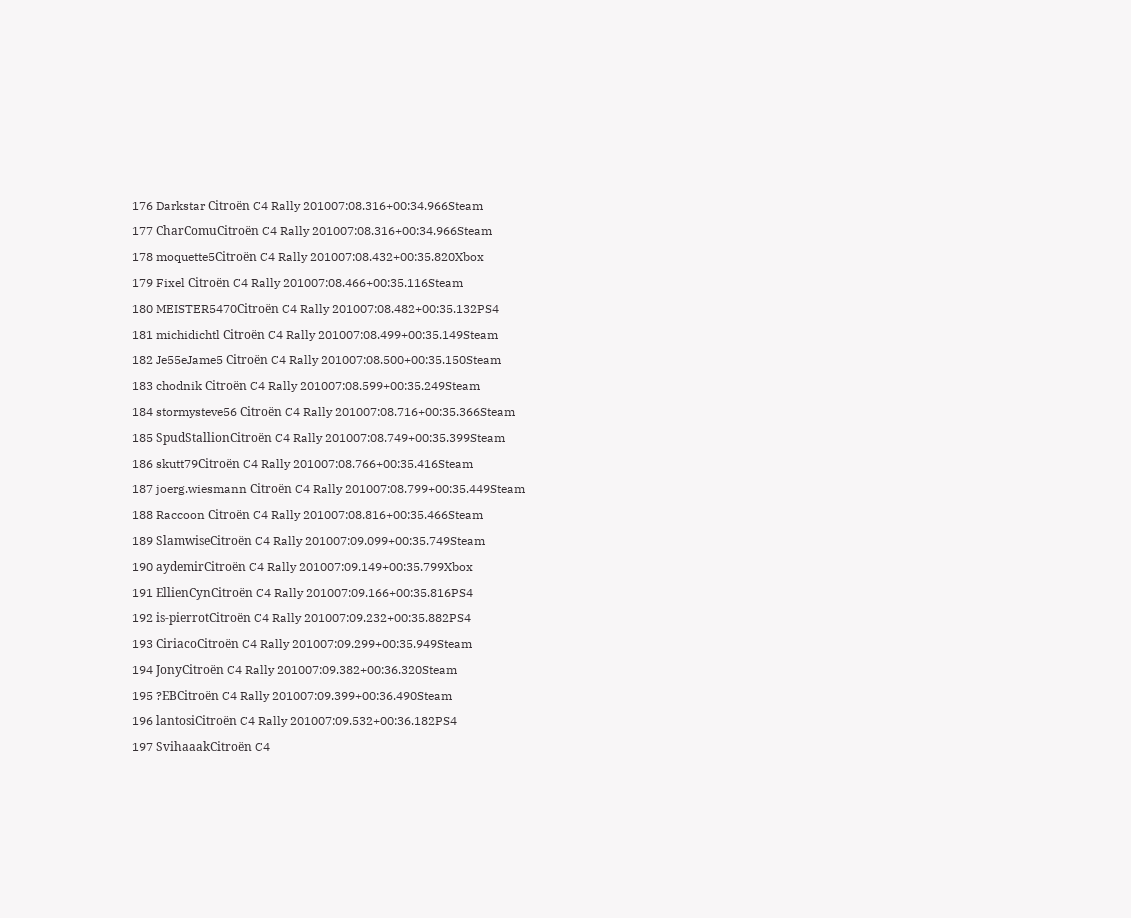176 Darkstar Citroën C4 Rally 201007:08.316+00:34.966Steam
177 CharComuCitroën C4 Rally 201007:08.316+00:34.966Steam
178 moquette5Citroën C4 Rally 201007:08.432+00:35.820Xbox
179 Fixel Citroën C4 Rally 201007:08.466+00:35.116Steam
180 MEISTER5470Citroën C4 Rally 201007:08.482+00:35.132PS4
181 michidichtl Citroën C4 Rally 201007:08.499+00:35.149Steam
182 Je55eJame5 Citroën C4 Rally 201007:08.500+00:35.150Steam
183 chodnik Citroën C4 Rally 201007:08.599+00:35.249Steam
184 stormysteve56 Citroën C4 Rally 201007:08.716+00:35.366Steam
185 SpudStallionCitroën C4 Rally 201007:08.749+00:35.399Steam
186 skutt79Citroën C4 Rally 201007:08.766+00:35.416Steam
187 joerg.wiesmann Citroën C4 Rally 201007:08.799+00:35.449Steam
188 Raccoon Citroën C4 Rally 201007:08.816+00:35.466Steam
189 SlamwiseCitroën C4 Rally 201007:09.099+00:35.749Steam
190 aydemirCitroën C4 Rally 201007:09.149+00:35.799Xbox
191 EllienCynCitroën C4 Rally 201007:09.166+00:35.816PS4
192 is-pierrotCitroën C4 Rally 201007:09.232+00:35.882PS4
193 CiriacoCitroën C4 Rally 201007:09.299+00:35.949Steam
194 JonyCitroën C4 Rally 201007:09.382+00:36.320Steam
195 ?EBCitroën C4 Rally 201007:09.399+00:36.490Steam
196 lantosiCitroën C4 Rally 201007:09.532+00:36.182PS4
197 SvihaaakCitroën C4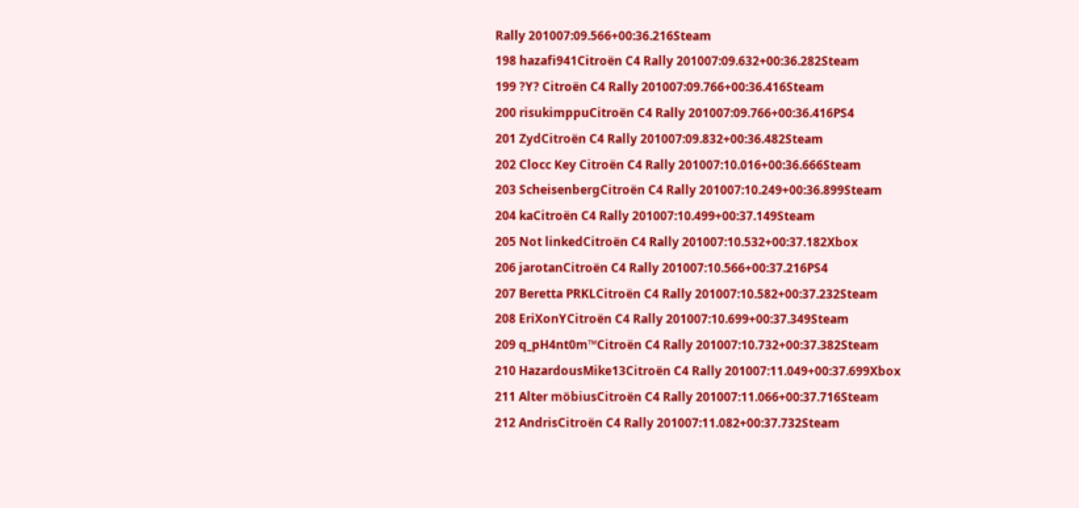Rally 201007:09.566+00:36.216Steam
198 hazafi941Citroën C4 Rally 201007:09.632+00:36.282Steam
199 ?Y? Citroën C4 Rally 201007:09.766+00:36.416Steam
200 risukimppuCitroën C4 Rally 201007:09.766+00:36.416PS4
201 ZydCitroën C4 Rally 201007:09.832+00:36.482Steam
202 Clocc Key Citroën C4 Rally 201007:10.016+00:36.666Steam
203 ScheisenbergCitroën C4 Rally 201007:10.249+00:36.899Steam
204 kaCitroën C4 Rally 201007:10.499+00:37.149Steam
205 Not linkedCitroën C4 Rally 201007:10.532+00:37.182Xbox
206 jarotanCitroën C4 Rally 201007:10.566+00:37.216PS4
207 Beretta PRKLCitroën C4 Rally 201007:10.582+00:37.232Steam
208 EriXonYCitroën C4 Rally 201007:10.699+00:37.349Steam
209 q_pH4nt0m™Citroën C4 Rally 201007:10.732+00:37.382Steam
210 HazardousMike13Citroën C4 Rally 201007:11.049+00:37.699Xbox
211 Alter möbiusCitroën C4 Rally 201007:11.066+00:37.716Steam
212 AndrisCitroën C4 Rally 201007:11.082+00:37.732Steam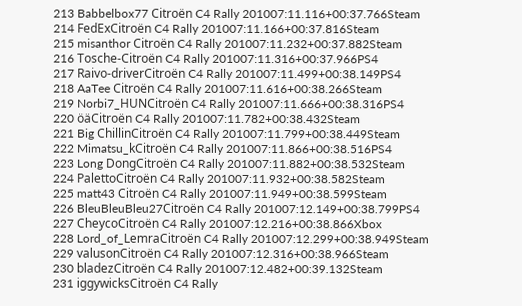213 Babbelbox77 Citroën C4 Rally 201007:11.116+00:37.766Steam
214 FedExCitroën C4 Rally 201007:11.166+00:37.816Steam
215 misanthor Citroën C4 Rally 201007:11.232+00:37.882Steam
216 Tosche-Citroën C4 Rally 201007:11.316+00:37.966PS4
217 Raivo-driverCitroën C4 Rally 201007:11.499+00:38.149PS4
218 AaTee Citroën C4 Rally 201007:11.616+00:38.266Steam
219 Norbi7_HUNCitroën C4 Rally 201007:11.666+00:38.316PS4
220 öäCitroën C4 Rally 201007:11.782+00:38.432Steam
221 Big ChillinCitroën C4 Rally 201007:11.799+00:38.449Steam
222 Mimatsu_kCitroën C4 Rally 201007:11.866+00:38.516PS4
223 Long DongCitroën C4 Rally 201007:11.882+00:38.532Steam
224 PalettoCitroën C4 Rally 201007:11.932+00:38.582Steam
225 matt43 Citroën C4 Rally 201007:11.949+00:38.599Steam
226 BleuBleuBleu27Citroën C4 Rally 201007:12.149+00:38.799PS4
227 CheycoCitroën C4 Rally 201007:12.216+00:38.866Xbox
228 Lord_of_LemraCitroën C4 Rally 201007:12.299+00:38.949Steam
229 valusonCitroën C4 Rally 201007:12.316+00:38.966Steam
230 bladezCitroën C4 Rally 201007:12.482+00:39.132Steam
231 iggywicksCitroën C4 Rally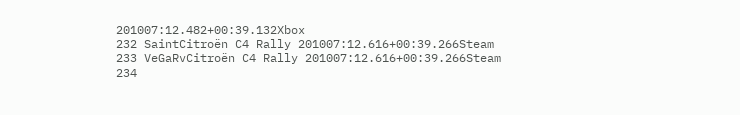201007:12.482+00:39.132Xbox
232 SaintCitroën C4 Rally 201007:12.616+00:39.266Steam
233 VeGaRvCitroën C4 Rally 201007:12.616+00:39.266Steam
234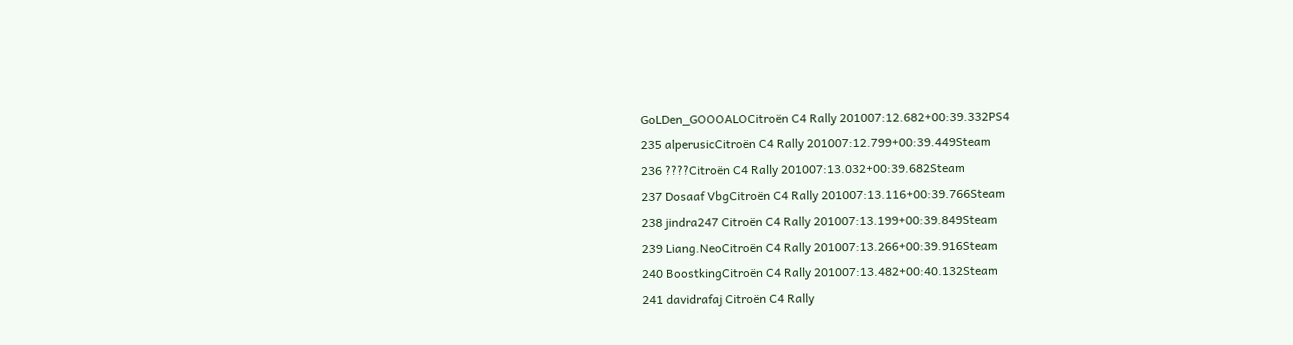GoLDen_GOOOALOCitroën C4 Rally 201007:12.682+00:39.332PS4
235 alperusicCitroën C4 Rally 201007:12.799+00:39.449Steam
236 ????Citroën C4 Rally 201007:13.032+00:39.682Steam
237 Dosaaf VbgCitroën C4 Rally 201007:13.116+00:39.766Steam
238 jindra247 Citroën C4 Rally 201007:13.199+00:39.849Steam
239 Liang.NeoCitroën C4 Rally 201007:13.266+00:39.916Steam
240 BoostkingCitroën C4 Rally 201007:13.482+00:40.132Steam
241 davidrafaj Citroën C4 Rally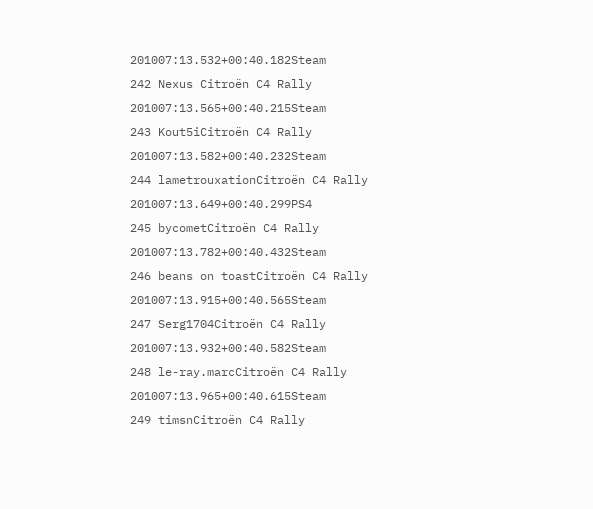201007:13.532+00:40.182Steam
242 Nexus Citroën C4 Rally 201007:13.565+00:40.215Steam
243 Kout5iCitroën C4 Rally 201007:13.582+00:40.232Steam
244 lametrouxationCitroën C4 Rally 201007:13.649+00:40.299PS4
245 bycometCitroën C4 Rally 201007:13.782+00:40.432Steam
246 beans on toastCitroën C4 Rally 201007:13.915+00:40.565Steam
247 Serg1704Citroën C4 Rally 201007:13.932+00:40.582Steam
248 le-ray.marcCitroën C4 Rally 201007:13.965+00:40.615Steam
249 timsnCitroën C4 Rally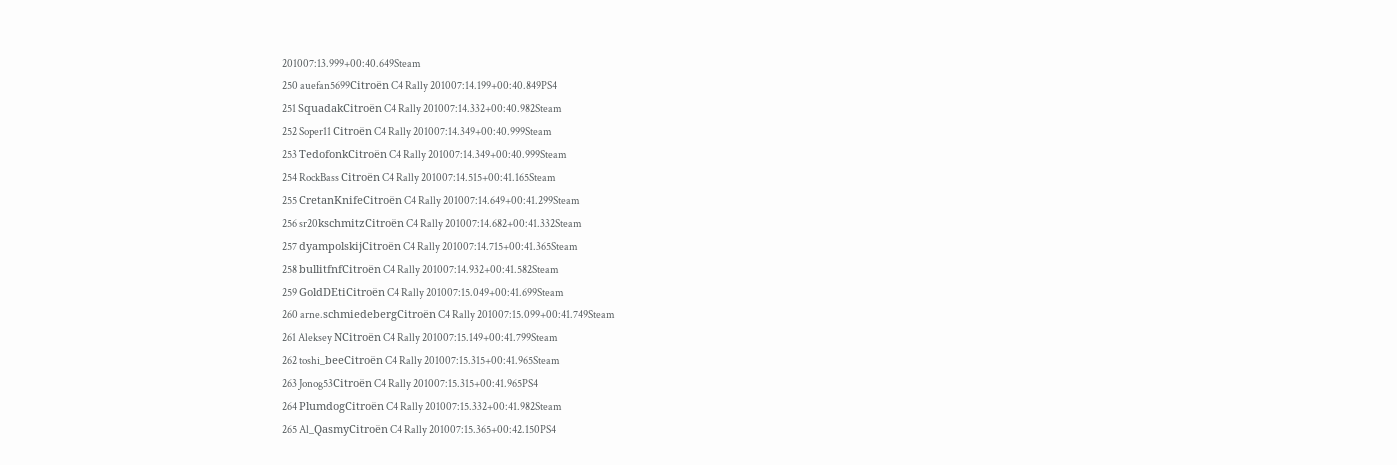201007:13.999+00:40.649Steam
250 auefan5699Citroën C4 Rally 201007:14.199+00:40.849PS4
251 SquadakCitroën C4 Rally 201007:14.332+00:40.982Steam
252 Soper11 Citroën C4 Rally 201007:14.349+00:40.999Steam
253 TedofonkCitroën C4 Rally 201007:14.349+00:40.999Steam
254 RockBass Citroën C4 Rally 201007:14.515+00:41.165Steam
255 CretanKnifeCitroën C4 Rally 201007:14.649+00:41.299Steam
256 sr20kschmitzCitroën C4 Rally 201007:14.682+00:41.332Steam
257 dyampolskijCitroën C4 Rally 201007:14.715+00:41.365Steam
258 bullitfnfCitroën C4 Rally 201007:14.932+00:41.582Steam
259 GoldDEtiCitroën C4 Rally 201007:15.049+00:41.699Steam
260 arne.schmiedebergCitroën C4 Rally 201007:15.099+00:41.749Steam
261 Aleksey NCitroën C4 Rally 201007:15.149+00:41.799Steam
262 toshi_beeCitroën C4 Rally 201007:15.315+00:41.965Steam
263 Jonog53Citroën C4 Rally 201007:15.315+00:41.965PS4
264 PlumdogCitroën C4 Rally 201007:15.332+00:41.982Steam
265 Al_QasmyCitroën C4 Rally 201007:15.365+00:42.150PS4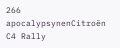266 apocalypsynenCitroën C4 Rally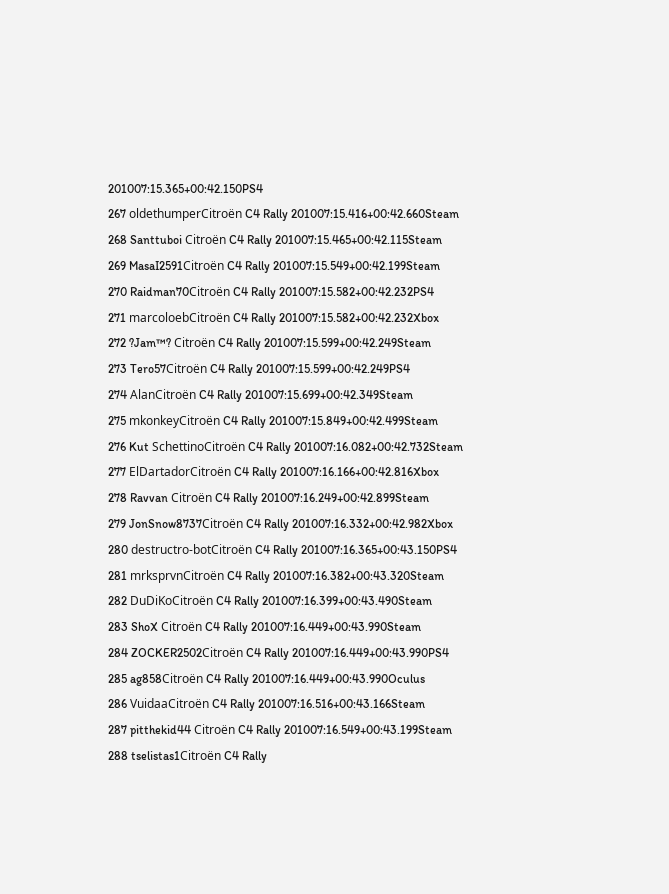201007:15.365+00:42.150PS4
267 oldethumperCitroën C4 Rally 201007:15.416+00:42.660Steam
268 Santtuboi Citroën C4 Rally 201007:15.465+00:42.115Steam
269 MasaI2591Citroën C4 Rally 201007:15.549+00:42.199Steam
270 Raidman70Citroën C4 Rally 201007:15.582+00:42.232PS4
271 marcoloebCitroën C4 Rally 201007:15.582+00:42.232Xbox
272 ?Jam™? Citroën C4 Rally 201007:15.599+00:42.249Steam
273 Tero57Citroën C4 Rally 201007:15.599+00:42.249PS4
274 AlanCitroën C4 Rally 201007:15.699+00:42.349Steam
275 mkonkeyCitroën C4 Rally 201007:15.849+00:42.499Steam
276 Kut SchettinoCitroën C4 Rally 201007:16.082+00:42.732Steam
277 ElDartadorCitroën C4 Rally 201007:16.166+00:42.816Xbox
278 Ravvan Citroën C4 Rally 201007:16.249+00:42.899Steam
279 JonSnow8737Citroën C4 Rally 201007:16.332+00:42.982Xbox
280 destructro-botCitroën C4 Rally 201007:16.365+00:43.150PS4
281 mrksprvnCitroën C4 Rally 201007:16.382+00:43.320Steam
282 DuDiKoCitroën C4 Rally 201007:16.399+00:43.490Steam
283 ShoX Citroën C4 Rally 201007:16.449+00:43.990Steam
284 ZOCKER2502Citroën C4 Rally 201007:16.449+00:43.990PS4
285 ag858Citroën C4 Rally 201007:16.449+00:43.990Oculus
286 VuidaaCitroën C4 Rally 201007:16.516+00:43.166Steam
287 pitthekid44 Citroën C4 Rally 201007:16.549+00:43.199Steam
288 tselistas1Citroën C4 Rally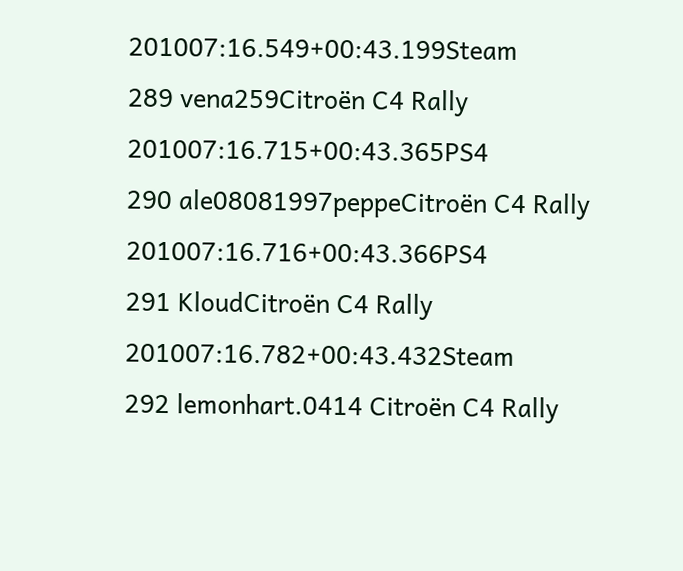201007:16.549+00:43.199Steam
289 vena259Citroën C4 Rally 201007:16.715+00:43.365PS4
290 ale08081997peppeCitroën C4 Rally 201007:16.716+00:43.366PS4
291 KloudCitroën C4 Rally 201007:16.782+00:43.432Steam
292 lemonhart.0414 Citroën C4 Rally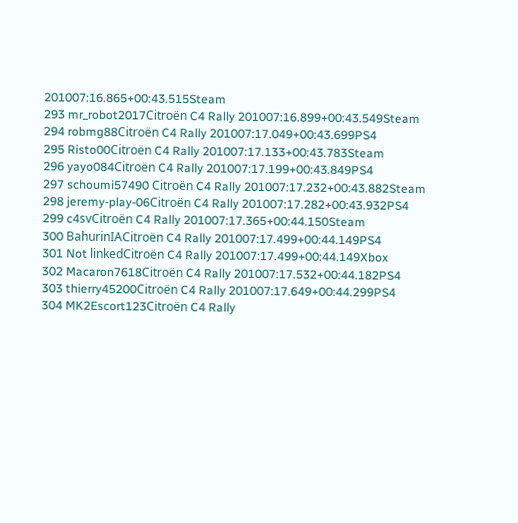201007:16.865+00:43.515Steam
293 mr_robot2017Citroën C4 Rally 201007:16.899+00:43.549Steam
294 robmg88Citroën C4 Rally 201007:17.049+00:43.699PS4
295 Risto00Citroën C4 Rally 201007:17.133+00:43.783Steam
296 yayo084Citroën C4 Rally 201007:17.199+00:43.849PS4
297 schoumi57490 Citroën C4 Rally 201007:17.232+00:43.882Steam
298 jeremy-play-06Citroën C4 Rally 201007:17.282+00:43.932PS4
299 c4svCitroën C4 Rally 201007:17.365+00:44.150Steam
300 BahurinIACitroën C4 Rally 201007:17.499+00:44.149PS4
301 Not linkedCitroën C4 Rally 201007:17.499+00:44.149Xbox
302 Macaron7618Citroën C4 Rally 201007:17.532+00:44.182PS4
303 thierry45200Citroën C4 Rally 201007:17.649+00:44.299PS4
304 MK2Escort123Citroën C4 Rally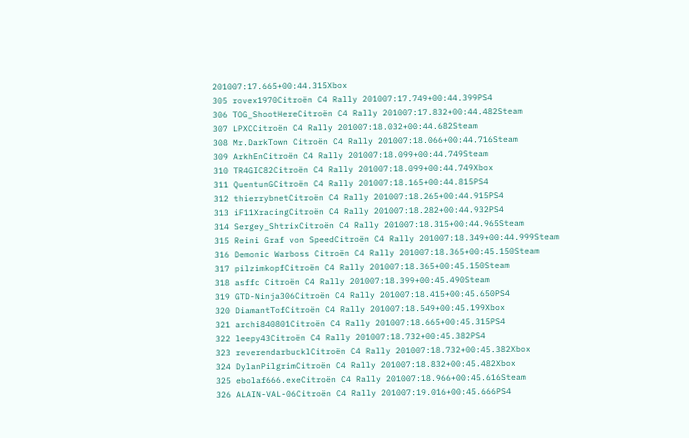201007:17.665+00:44.315Xbox
305 rovex1970Citroën C4 Rally 201007:17.749+00:44.399PS4
306 TOG_ShootHereCitroën C4 Rally 201007:17.832+00:44.482Steam
307 LPXCCitroën C4 Rally 201007:18.032+00:44.682Steam
308 Mr.DarkTown Citroën C4 Rally 201007:18.066+00:44.716Steam
309 ArkhEnCitroën C4 Rally 201007:18.099+00:44.749Steam
310 TR4GIC82Citroën C4 Rally 201007:18.099+00:44.749Xbox
311 QuentunGCitroën C4 Rally 201007:18.165+00:44.815PS4
312 thierrybnetCitroën C4 Rally 201007:18.265+00:44.915PS4
313 iF11XracingCitroën C4 Rally 201007:18.282+00:44.932PS4
314 Sergey_ShtrixCitroën C4 Rally 201007:18.315+00:44.965Steam
315 Reini Graf von SpeedCitroën C4 Rally 201007:18.349+00:44.999Steam
316 Demonic Warboss Citroën C4 Rally 201007:18.365+00:45.150Steam
317 pilzimkopfCitroën C4 Rally 201007:18.365+00:45.150Steam
318 asffc Citroën C4 Rally 201007:18.399+00:45.490Steam
319 GTD-Ninja306Citroën C4 Rally 201007:18.415+00:45.650PS4
320 DiamantTofCitroën C4 Rally 201007:18.549+00:45.199Xbox
321 archi840801Citroën C4 Rally 201007:18.665+00:45.315PS4
322 leepy43Citroën C4 Rally 201007:18.732+00:45.382PS4
323 reverendarbucklCitroën C4 Rally 201007:18.732+00:45.382Xbox
324 DylanPilgrimCitroën C4 Rally 201007:18.832+00:45.482Xbox
325 ebolaf666.exeCitroën C4 Rally 201007:18.966+00:45.616Steam
326 ALAIN-VAL-06Citroën C4 Rally 201007:19.016+00:45.666PS4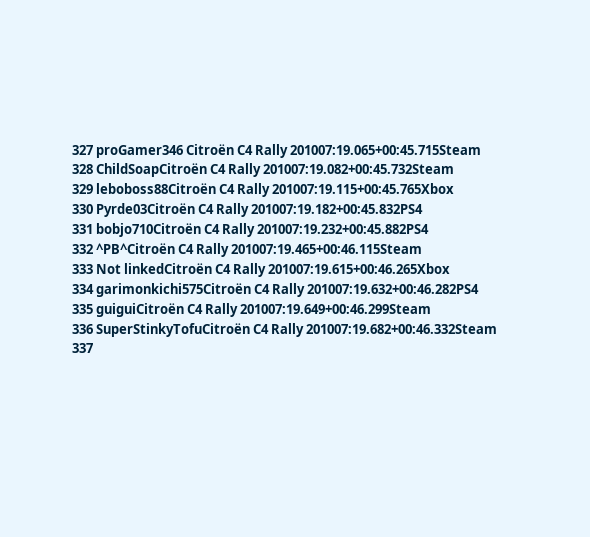327 proGamer346 Citroën C4 Rally 201007:19.065+00:45.715Steam
328 ChildSoapCitroën C4 Rally 201007:19.082+00:45.732Steam
329 leboboss88Citroën C4 Rally 201007:19.115+00:45.765Xbox
330 Pyrde03Citroën C4 Rally 201007:19.182+00:45.832PS4
331 bobjo710Citroën C4 Rally 201007:19.232+00:45.882PS4
332 ^PB^Citroën C4 Rally 201007:19.465+00:46.115Steam
333 Not linkedCitroën C4 Rally 201007:19.615+00:46.265Xbox
334 garimonkichi575Citroën C4 Rally 201007:19.632+00:46.282PS4
335 guiguiCitroën C4 Rally 201007:19.649+00:46.299Steam
336 SuperStinkyTofuCitroën C4 Rally 201007:19.682+00:46.332Steam
337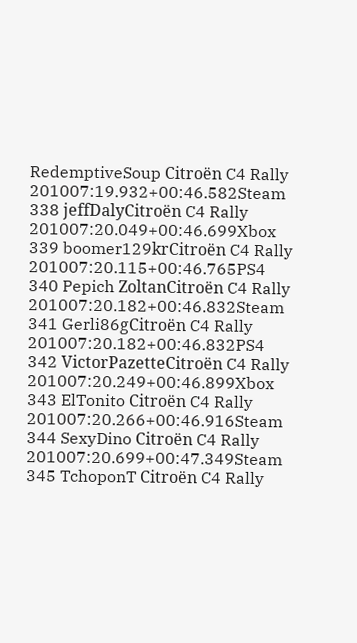RedemptiveSoup Citroën C4 Rally 201007:19.932+00:46.582Steam
338 jeffDalyCitroën C4 Rally 201007:20.049+00:46.699Xbox
339 boomer129krCitroën C4 Rally 201007:20.115+00:46.765PS4
340 Pepich ZoltanCitroën C4 Rally 201007:20.182+00:46.832Steam
341 Gerli86gCitroën C4 Rally 201007:20.182+00:46.832PS4
342 VictorPazetteCitroën C4 Rally 201007:20.249+00:46.899Xbox
343 ElTonito Citroën C4 Rally 201007:20.266+00:46.916Steam
344 SexyDino Citroën C4 Rally 201007:20.699+00:47.349Steam
345 TchoponT Citroën C4 Rally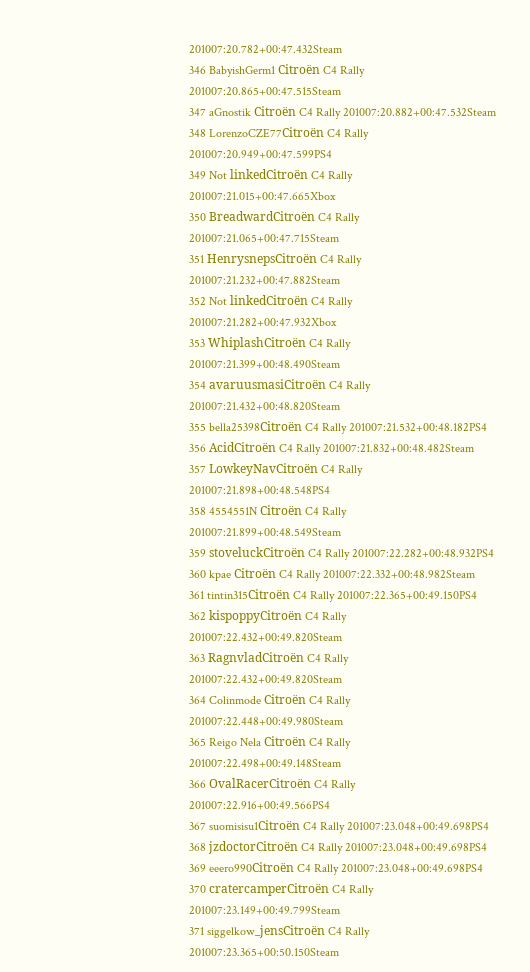201007:20.782+00:47.432Steam
346 BabyishGerm1 Citroën C4 Rally 201007:20.865+00:47.515Steam
347 aGnostik Citroën C4 Rally 201007:20.882+00:47.532Steam
348 LorenzoCZE77Citroën C4 Rally 201007:20.949+00:47.599PS4
349 Not linkedCitroën C4 Rally 201007:21.015+00:47.665Xbox
350 BreadwardCitroën C4 Rally 201007:21.065+00:47.715Steam
351 HenrysnepsCitroën C4 Rally 201007:21.232+00:47.882Steam
352 Not linkedCitroën C4 Rally 201007:21.282+00:47.932Xbox
353 WhiplashCitroën C4 Rally 201007:21.399+00:48.490Steam
354 avaruusmasiCitroën C4 Rally 201007:21.432+00:48.820Steam
355 bella25398Citroën C4 Rally 201007:21.532+00:48.182PS4
356 AcidCitroën C4 Rally 201007:21.832+00:48.482Steam
357 LowkeyNavCitroën C4 Rally 201007:21.898+00:48.548PS4
358 4554551N Citroën C4 Rally 201007:21.899+00:48.549Steam
359 stoveluckCitroën C4 Rally 201007:22.282+00:48.932PS4
360 kpae Citroën C4 Rally 201007:22.332+00:48.982Steam
361 tintin315Citroën C4 Rally 201007:22.365+00:49.150PS4
362 kispoppyCitroën C4 Rally 201007:22.432+00:49.820Steam
363 RagnvladCitroën C4 Rally 201007:22.432+00:49.820Steam
364 Colinmode Citroën C4 Rally 201007:22.448+00:49.980Steam
365 Reigo Nela Citroën C4 Rally 201007:22.498+00:49.148Steam
366 OvalRacerCitroën C4 Rally 201007:22.916+00:49.566PS4
367 suomisisu1Citroën C4 Rally 201007:23.048+00:49.698PS4
368 jzdoctorCitroën C4 Rally 201007:23.048+00:49.698PS4
369 eeero990Citroën C4 Rally 201007:23.048+00:49.698PS4
370 cratercamperCitroën C4 Rally 201007:23.149+00:49.799Steam
371 siggelkow_jensCitroën C4 Rally 201007:23.365+00:50.150Steam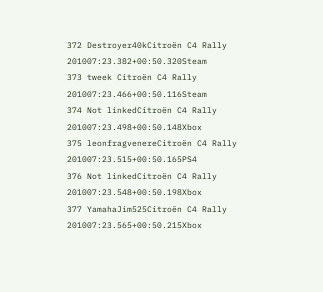372 Destroyer40kCitroën C4 Rally 201007:23.382+00:50.320Steam
373 tweek Citroën C4 Rally 201007:23.466+00:50.116Steam
374 Not linkedCitroën C4 Rally 201007:23.498+00:50.148Xbox
375 leonfragvenereCitroën C4 Rally 201007:23.515+00:50.165PS4
376 Not linkedCitroën C4 Rally 201007:23.548+00:50.198Xbox
377 YamahaJim525Citroën C4 Rally 201007:23.565+00:50.215Xbox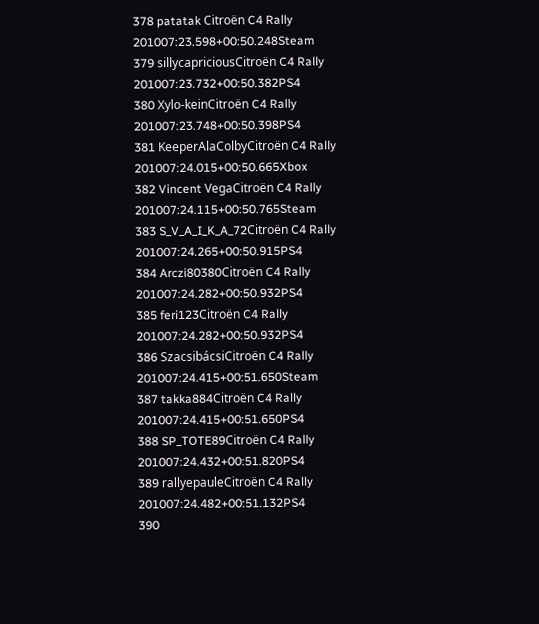378 patatak Citroën C4 Rally 201007:23.598+00:50.248Steam
379 sillycapriciousCitroën C4 Rally 201007:23.732+00:50.382PS4
380 Xylo-keinCitroën C4 Rally 201007:23.748+00:50.398PS4
381 KeeperAlaColbyCitroën C4 Rally 201007:24.015+00:50.665Xbox
382 Vincent VegaCitroën C4 Rally 201007:24.115+00:50.765Steam
383 S_V_A_I_K_A_72Citroën C4 Rally 201007:24.265+00:50.915PS4
384 Arczi80380Citroën C4 Rally 201007:24.282+00:50.932PS4
385 feri123Citroën C4 Rally 201007:24.282+00:50.932PS4
386 SzacsibácsiCitroën C4 Rally 201007:24.415+00:51.650Steam
387 takka884Citroën C4 Rally 201007:24.415+00:51.650PS4
388 SP_TOTE89Citroën C4 Rally 201007:24.432+00:51.820PS4
389 rallyepauleCitroën C4 Rally 201007:24.482+00:51.132PS4
390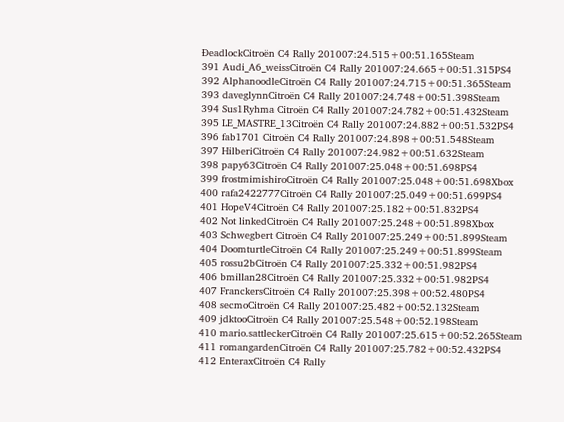ÐeadlockCitroën C4 Rally 201007:24.515+00:51.165Steam
391 Audi_A6_weissCitroën C4 Rally 201007:24.665+00:51.315PS4
392 AlphanoodleCitroën C4 Rally 201007:24.715+00:51.365Steam
393 daveglynnCitroën C4 Rally 201007:24.748+00:51.398Steam
394 Sus1Ryhma Citroën C4 Rally 201007:24.782+00:51.432Steam
395 LE_MASTRE_13Citroën C4 Rally 201007:24.882+00:51.532PS4
396 fab1701 Citroën C4 Rally 201007:24.898+00:51.548Steam
397 HilberiCitroën C4 Rally 201007:24.982+00:51.632Steam
398 papy63Citroën C4 Rally 201007:25.048+00:51.698PS4
399 frostmimishiroCitroën C4 Rally 201007:25.048+00:51.698Xbox
400 rafa2422777Citroën C4 Rally 201007:25.049+00:51.699PS4
401 HopeV4Citroën C4 Rally 201007:25.182+00:51.832PS4
402 Not linkedCitroën C4 Rally 201007:25.248+00:51.898Xbox
403 Schwegbert Citroën C4 Rally 201007:25.249+00:51.899Steam
404 DoomturtleCitroën C4 Rally 201007:25.249+00:51.899Steam
405 rossu2bCitroën C4 Rally 201007:25.332+00:51.982PS4
406 bmillan28Citroën C4 Rally 201007:25.332+00:51.982PS4
407 FranckersCitroën C4 Rally 201007:25.398+00:52.480PS4
408 secmoCitroën C4 Rally 201007:25.482+00:52.132Steam
409 jdktooCitroën C4 Rally 201007:25.548+00:52.198Steam
410 mario.sattleckerCitroën C4 Rally 201007:25.615+00:52.265Steam
411 romangardenCitroën C4 Rally 201007:25.782+00:52.432PS4
412 EnteraxCitroën C4 Rally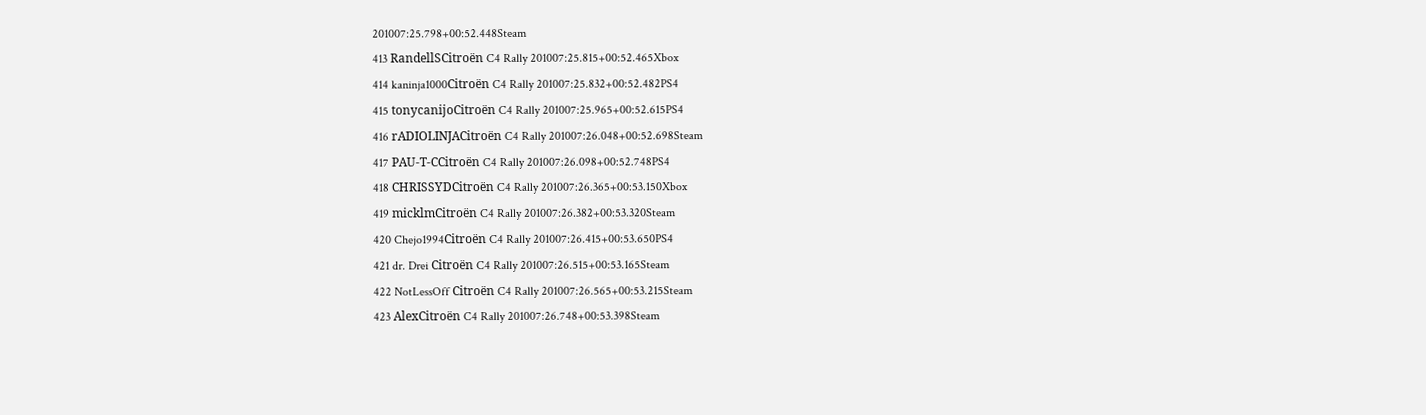201007:25.798+00:52.448Steam
413 RandellSCitroën C4 Rally 201007:25.815+00:52.465Xbox
414 kaninja1000Citroën C4 Rally 201007:25.832+00:52.482PS4
415 tonycanijoCitroën C4 Rally 201007:25.965+00:52.615PS4
416 rADIOLINJACitroën C4 Rally 201007:26.048+00:52.698Steam
417 PAU-T-CCitroën C4 Rally 201007:26.098+00:52.748PS4
418 CHRISSYDCitroën C4 Rally 201007:26.365+00:53.150Xbox
419 micklmCitroën C4 Rally 201007:26.382+00:53.320Steam
420 Chejo1994Citroën C4 Rally 201007:26.415+00:53.650PS4
421 dr. Drei Citroën C4 Rally 201007:26.515+00:53.165Steam
422 NotLessOff Citroën C4 Rally 201007:26.565+00:53.215Steam
423 AlexCitroën C4 Rally 201007:26.748+00:53.398Steam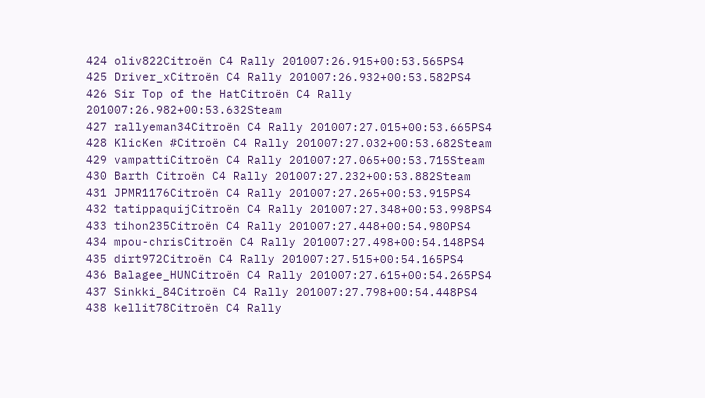424 oliv822Citroën C4 Rally 201007:26.915+00:53.565PS4
425 Driver_xCitroën C4 Rally 201007:26.932+00:53.582PS4
426 Sir Top of the HatCitroën C4 Rally 201007:26.982+00:53.632Steam
427 rallyeman34Citroën C4 Rally 201007:27.015+00:53.665PS4
428 KlicKen #Citroën C4 Rally 201007:27.032+00:53.682Steam
429 vampattiCitroën C4 Rally 201007:27.065+00:53.715Steam
430 Barth Citroën C4 Rally 201007:27.232+00:53.882Steam
431 JPMR1176Citroën C4 Rally 201007:27.265+00:53.915PS4
432 tatippaquijCitroën C4 Rally 201007:27.348+00:53.998PS4
433 tihon235Citroën C4 Rally 201007:27.448+00:54.980PS4
434 mpou-chrisCitroën C4 Rally 201007:27.498+00:54.148PS4
435 dirt972Citroën C4 Rally 201007:27.515+00:54.165PS4
436 Balagee_HUNCitroën C4 Rally 201007:27.615+00:54.265PS4
437 Sinkki_84Citroën C4 Rally 201007:27.798+00:54.448PS4
438 kellit78Citroën C4 Rally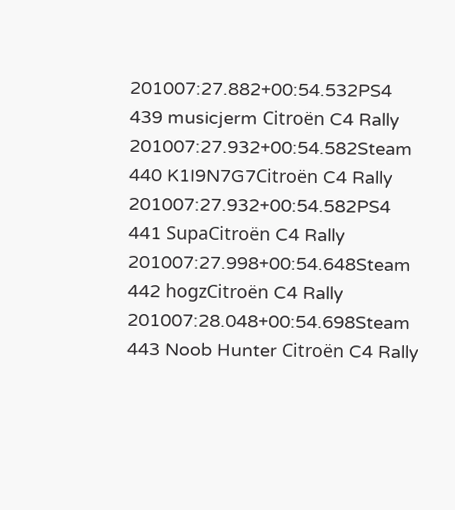201007:27.882+00:54.532PS4
439 musicjerm Citroën C4 Rally 201007:27.932+00:54.582Steam
440 K1I9N7G7Citroën C4 Rally 201007:27.932+00:54.582PS4
441 SupaCitroën C4 Rally 201007:27.998+00:54.648Steam
442 hogzCitroën C4 Rally 201007:28.048+00:54.698Steam
443 Noob Hunter Citroën C4 Rally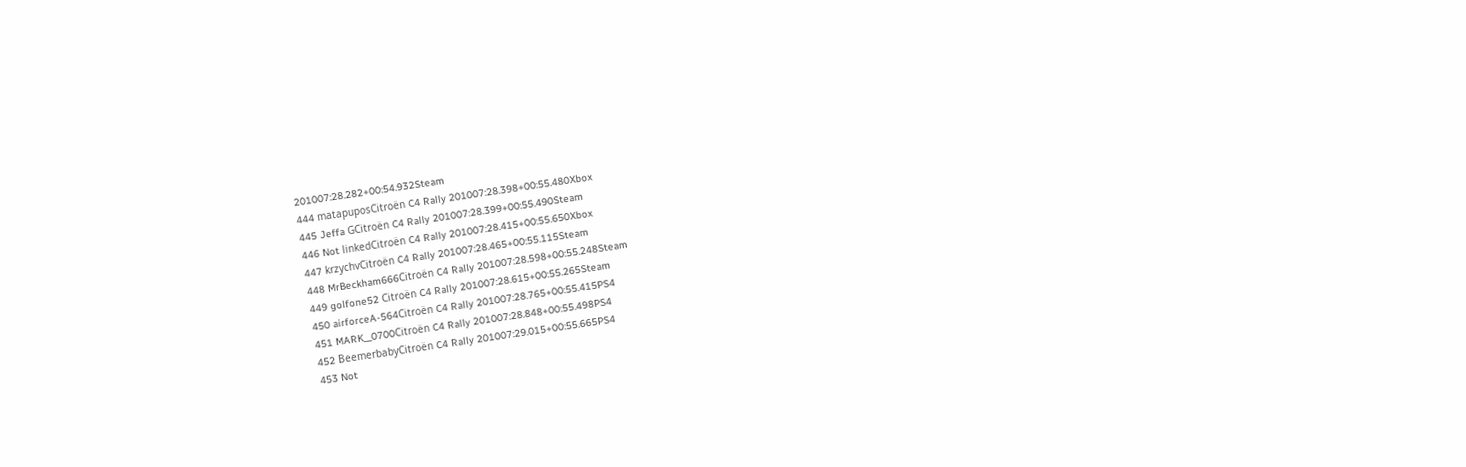201007:28.282+00:54.932Steam
444 matapuposCitroën C4 Rally 201007:28.398+00:55.480Xbox
445 Jeffa GCitroën C4 Rally 201007:28.399+00:55.490Steam
446 Not linkedCitroën C4 Rally 201007:28.415+00:55.650Xbox
447 krzychvCitroën C4 Rally 201007:28.465+00:55.115Steam
448 MrBeckham666Citroën C4 Rally 201007:28.598+00:55.248Steam
449 golfone52 Citroën C4 Rally 201007:28.615+00:55.265Steam
450 airforceA-564Citroën C4 Rally 201007:28.765+00:55.415PS4
451 MARK__0700Citroën C4 Rally 201007:28.848+00:55.498PS4
452 BeemerbabyCitroën C4 Rally 201007:29.015+00:55.665PS4
453 Not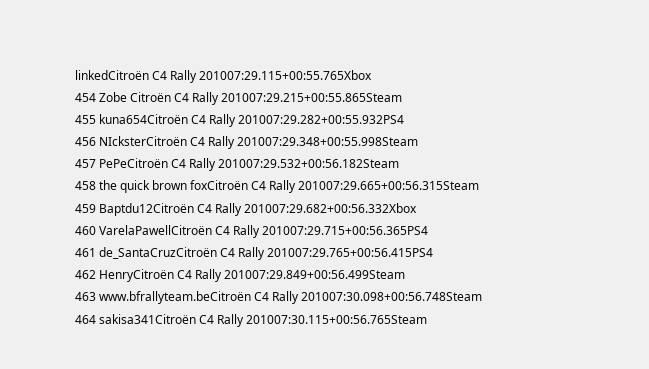linkedCitroën C4 Rally 201007:29.115+00:55.765Xbox
454 Zobe Citroën C4 Rally 201007:29.215+00:55.865Steam
455 kuna654Citroën C4 Rally 201007:29.282+00:55.932PS4
456 NIcksterCitroën C4 Rally 201007:29.348+00:55.998Steam
457 PePeCitroën C4 Rally 201007:29.532+00:56.182Steam
458 the quick brown foxCitroën C4 Rally 201007:29.665+00:56.315Steam
459 Baptdu12Citroën C4 Rally 201007:29.682+00:56.332Xbox
460 VarelaPawellCitroën C4 Rally 201007:29.715+00:56.365PS4
461 de_SantaCruzCitroën C4 Rally 201007:29.765+00:56.415PS4
462 HenryCitroën C4 Rally 201007:29.849+00:56.499Steam
463 www.bfrallyteam.beCitroën C4 Rally 201007:30.098+00:56.748Steam
464 sakisa341Citroën C4 Rally 201007:30.115+00:56.765Steam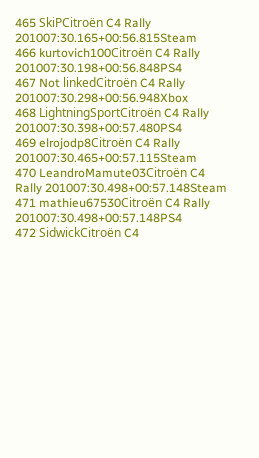465 SkiPCitroën C4 Rally 201007:30.165+00:56.815Steam
466 kurtovich100Citroën C4 Rally 201007:30.198+00:56.848PS4
467 Not linkedCitroën C4 Rally 201007:30.298+00:56.948Xbox
468 LightningSportCitroën C4 Rally 201007:30.398+00:57.480PS4
469 elrojodp8Citroën C4 Rally 201007:30.465+00:57.115Steam
470 LeandroMamute03Citroën C4 Rally 201007:30.498+00:57.148Steam
471 mathieu67530Citroën C4 Rally 201007:30.498+00:57.148PS4
472 SidwickCitroën C4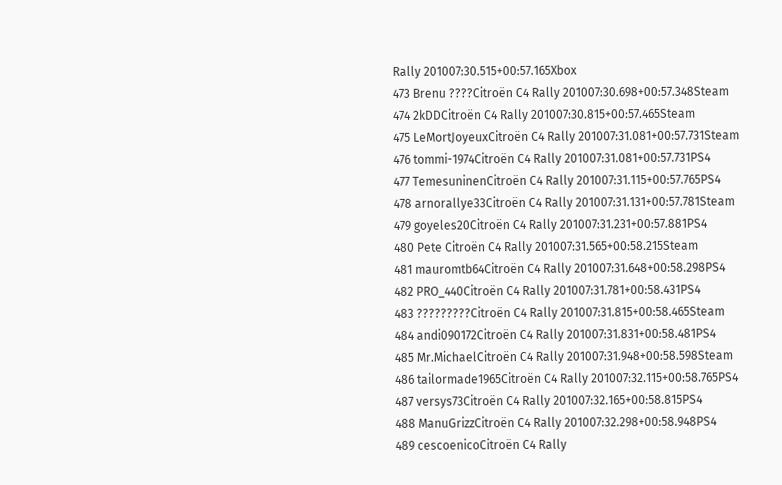Rally 201007:30.515+00:57.165Xbox
473 Brenu ????Citroën C4 Rally 201007:30.698+00:57.348Steam
474 2kDDCitroën C4 Rally 201007:30.815+00:57.465Steam
475 LeMortJoyeuxCitroën C4 Rally 201007:31.081+00:57.731Steam
476 tommi-1974Citroën C4 Rally 201007:31.081+00:57.731PS4
477 TemesuninenCitroën C4 Rally 201007:31.115+00:57.765PS4
478 arnorallye33Citroën C4 Rally 201007:31.131+00:57.781Steam
479 goyeles20Citroën C4 Rally 201007:31.231+00:57.881PS4
480 Pete Citroën C4 Rally 201007:31.565+00:58.215Steam
481 mauromtb64Citroën C4 Rally 201007:31.648+00:58.298PS4
482 PRO_440Citroën C4 Rally 201007:31.781+00:58.431PS4
483 ?????????Citroën C4 Rally 201007:31.815+00:58.465Steam
484 andi090172Citroën C4 Rally 201007:31.831+00:58.481PS4
485 Mr.MichaelCitroën C4 Rally 201007:31.948+00:58.598Steam
486 tailormade1965Citroën C4 Rally 201007:32.115+00:58.765PS4
487 versys73Citroën C4 Rally 201007:32.165+00:58.815PS4
488 ManuGrizzCitroën C4 Rally 201007:32.298+00:58.948PS4
489 cescoenicoCitroën C4 Rally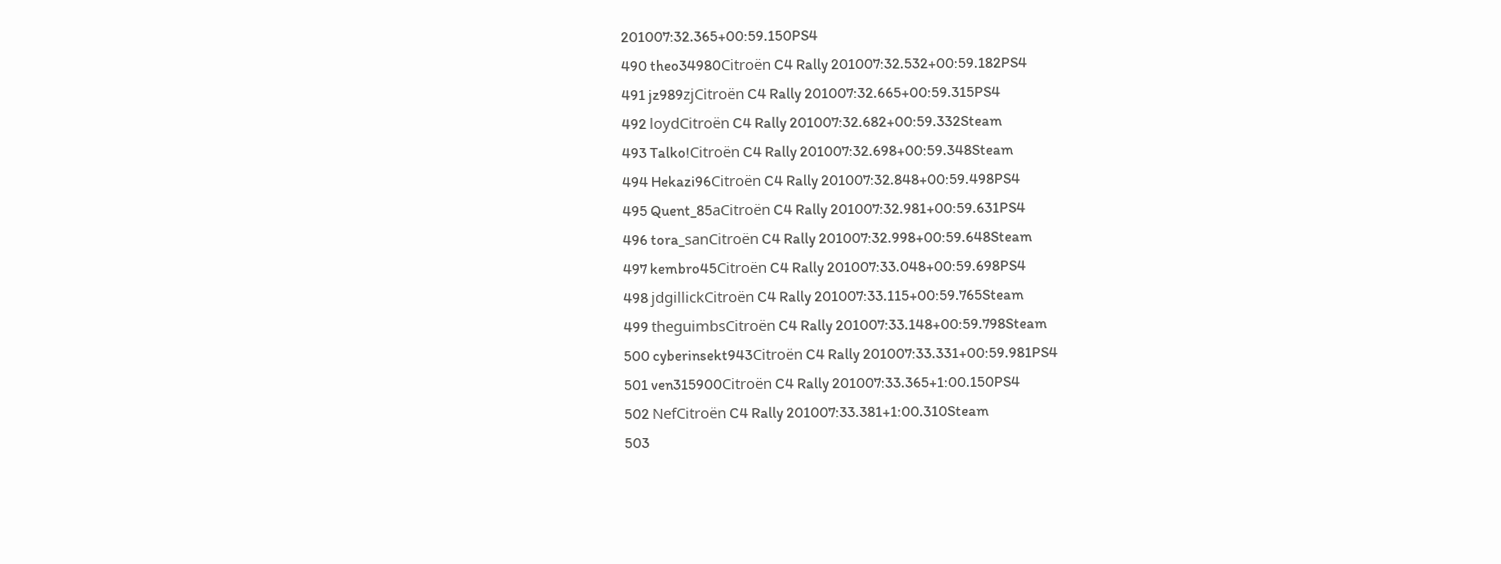201007:32.365+00:59.150PS4
490 theo34980Citroën C4 Rally 201007:32.532+00:59.182PS4
491 jz989zjCitroën C4 Rally 201007:32.665+00:59.315PS4
492 loydCitroën C4 Rally 201007:32.682+00:59.332Steam
493 Talko!Citroën C4 Rally 201007:32.698+00:59.348Steam
494 Hekazi96Citroën C4 Rally 201007:32.848+00:59.498PS4
495 Quent_85aCitroën C4 Rally 201007:32.981+00:59.631PS4
496 tora_sanCitroën C4 Rally 201007:32.998+00:59.648Steam
497 kembro45Citroën C4 Rally 201007:33.048+00:59.698PS4
498 jdgillickCitroën C4 Rally 201007:33.115+00:59.765Steam
499 theguimbsCitroën C4 Rally 201007:33.148+00:59.798Steam
500 cyberinsekt943Citroën C4 Rally 201007:33.331+00:59.981PS4
501 ven315900Citroën C4 Rally 201007:33.365+1:00.150PS4
502 NefCitroën C4 Rally 201007:33.381+1:00.310Steam
503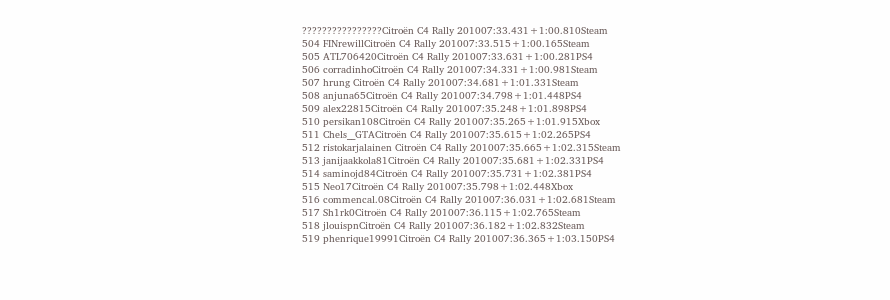????????????????Citroën C4 Rally 201007:33.431+1:00.810Steam
504 FINrewillCitroën C4 Rally 201007:33.515+1:00.165Steam
505 ATL706420Citroën C4 Rally 201007:33.631+1:00.281PS4
506 corradinhoCitroën C4 Rally 201007:34.331+1:00.981Steam
507 hrung Citroën C4 Rally 201007:34.681+1:01.331Steam
508 anjuna65Citroën C4 Rally 201007:34.798+1:01.448PS4
509 alex22815Citroën C4 Rally 201007:35.248+1:01.898PS4
510 persikan108Citroën C4 Rally 201007:35.265+1:01.915Xbox
511 Chels__GTACitroën C4 Rally 201007:35.615+1:02.265PS4
512 ristokarjalainen Citroën C4 Rally 201007:35.665+1:02.315Steam
513 janijaakkola81Citroën C4 Rally 201007:35.681+1:02.331PS4
514 saminojd84Citroën C4 Rally 201007:35.731+1:02.381PS4
515 Neo17Citroën C4 Rally 201007:35.798+1:02.448Xbox
516 commencal.08Citroën C4 Rally 201007:36.031+1:02.681Steam
517 Sh1rk0Citroën C4 Rally 201007:36.115+1:02.765Steam
518 jlouispnCitroën C4 Rally 201007:36.182+1:02.832Steam
519 phenrique19991Citroën C4 Rally 201007:36.365+1:03.150PS4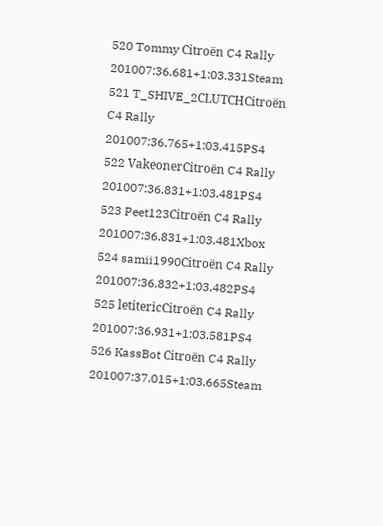520 Tommy Citroën C4 Rally 201007:36.681+1:03.331Steam
521 T_SHIVE_2CLUTCHCitroën C4 Rally 201007:36.765+1:03.415PS4
522 VakeonerCitroën C4 Rally 201007:36.831+1:03.481PS4
523 Peet123Citroën C4 Rally 201007:36.831+1:03.481Xbox
524 samii1990Citroën C4 Rally 201007:36.832+1:03.482PS4
525 letitericCitroën C4 Rally 201007:36.931+1:03.581PS4
526 KassBot Citroën C4 Rally 201007:37.015+1:03.665Steam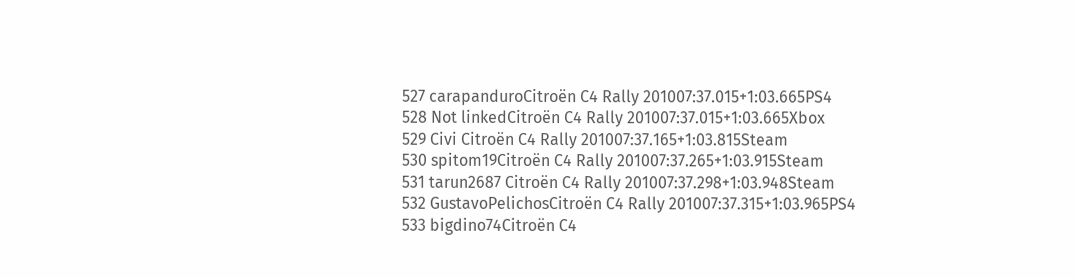527 carapanduroCitroën C4 Rally 201007:37.015+1:03.665PS4
528 Not linkedCitroën C4 Rally 201007:37.015+1:03.665Xbox
529 Civi Citroën C4 Rally 201007:37.165+1:03.815Steam
530 spitom19Citroën C4 Rally 201007:37.265+1:03.915Steam
531 tarun2687 Citroën C4 Rally 201007:37.298+1:03.948Steam
532 GustavoPelichosCitroën C4 Rally 201007:37.315+1:03.965PS4
533 bigdino74Citroën C4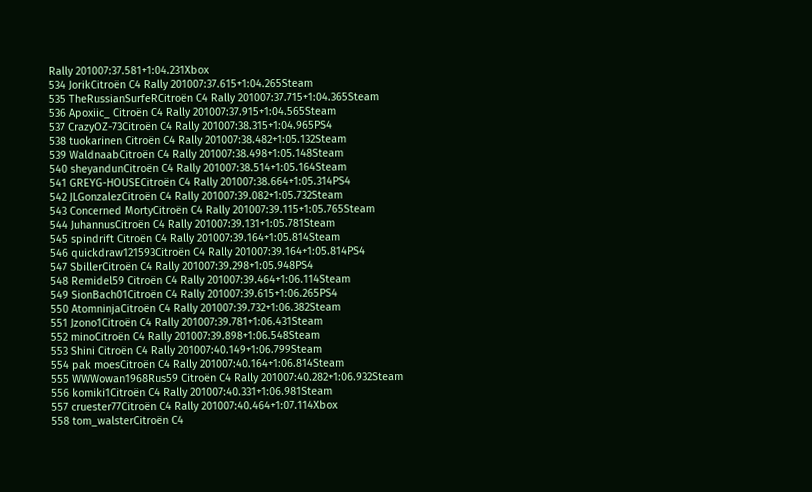Rally 201007:37.581+1:04.231Xbox
534 JorikCitroën C4 Rally 201007:37.615+1:04.265Steam
535 TheRussianSurfeRCitroën C4 Rally 201007:37.715+1:04.365Steam
536 Apoxiic_ Citroën C4 Rally 201007:37.915+1:04.565Steam
537 CrazyOZ-73Citroën C4 Rally 201007:38.315+1:04.965PS4
538 tuokarinen Citroën C4 Rally 201007:38.482+1:05.132Steam
539 WaldnaabCitroën C4 Rally 201007:38.498+1:05.148Steam
540 sheyandunCitroën C4 Rally 201007:38.514+1:05.164Steam
541 GREYG-HOUSECitroën C4 Rally 201007:38.664+1:05.314PS4
542 JLGonzalezCitroën C4 Rally 201007:39.082+1:05.732Steam
543 Concerned MortyCitroën C4 Rally 201007:39.115+1:05.765Steam
544 JuhannusCitroën C4 Rally 201007:39.131+1:05.781Steam
545 spindrift Citroën C4 Rally 201007:39.164+1:05.814Steam
546 quickdraw121593Citroën C4 Rally 201007:39.164+1:05.814PS4
547 SbillerCitroën C4 Rally 201007:39.298+1:05.948PS4
548 Remidel59 Citroën C4 Rally 201007:39.464+1:06.114Steam
549 SionBach01Citroën C4 Rally 201007:39.615+1:06.265PS4
550 AtomninjaCitroën C4 Rally 201007:39.732+1:06.382Steam
551 Jzono1Citroën C4 Rally 201007:39.781+1:06.431Steam
552 minoCitroën C4 Rally 201007:39.898+1:06.548Steam
553 Shini Citroën C4 Rally 201007:40.149+1:06.799Steam
554 pak moesCitroën C4 Rally 201007:40.164+1:06.814Steam
555 WWWowan1968Rus59 Citroën C4 Rally 201007:40.282+1:06.932Steam
556 komiki1Citroën C4 Rally 201007:40.331+1:06.981Steam
557 cruester77Citroën C4 Rally 201007:40.464+1:07.114Xbox
558 tom_walsterCitroën C4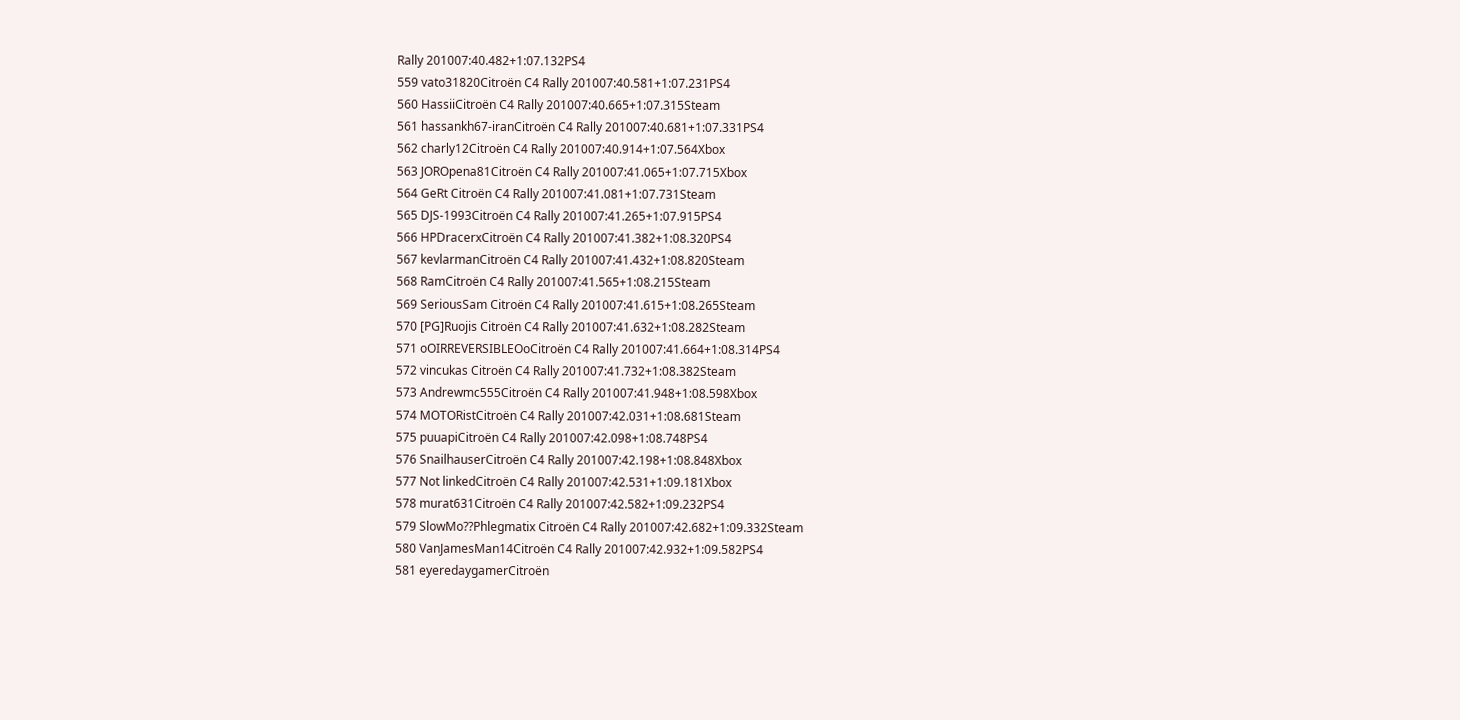Rally 201007:40.482+1:07.132PS4
559 vato31820Citroën C4 Rally 201007:40.581+1:07.231PS4
560 HassiiCitroën C4 Rally 201007:40.665+1:07.315Steam
561 hassankh67-iranCitroën C4 Rally 201007:40.681+1:07.331PS4
562 charly12Citroën C4 Rally 201007:40.914+1:07.564Xbox
563 JOROpena81Citroën C4 Rally 201007:41.065+1:07.715Xbox
564 GeRt Citroën C4 Rally 201007:41.081+1:07.731Steam
565 DJS-1993Citroën C4 Rally 201007:41.265+1:07.915PS4
566 HPDracerxCitroën C4 Rally 201007:41.382+1:08.320PS4
567 kevlarmanCitroën C4 Rally 201007:41.432+1:08.820Steam
568 RamCitroën C4 Rally 201007:41.565+1:08.215Steam
569 SeriousSam Citroën C4 Rally 201007:41.615+1:08.265Steam
570 [PG]Ruojis Citroën C4 Rally 201007:41.632+1:08.282Steam
571 oOIRREVERSIBLEOoCitroën C4 Rally 201007:41.664+1:08.314PS4
572 vincukas Citroën C4 Rally 201007:41.732+1:08.382Steam
573 Andrewmc555Citroën C4 Rally 201007:41.948+1:08.598Xbox
574 MOTORistCitroën C4 Rally 201007:42.031+1:08.681Steam
575 puuapiCitroën C4 Rally 201007:42.098+1:08.748PS4
576 SnailhauserCitroën C4 Rally 201007:42.198+1:08.848Xbox
577 Not linkedCitroën C4 Rally 201007:42.531+1:09.181Xbox
578 murat631Citroën C4 Rally 201007:42.582+1:09.232PS4
579 SlowMo??Phlegmatix Citroën C4 Rally 201007:42.682+1:09.332Steam
580 VanJamesMan14Citroën C4 Rally 201007:42.932+1:09.582PS4
581 eyeredaygamerCitroën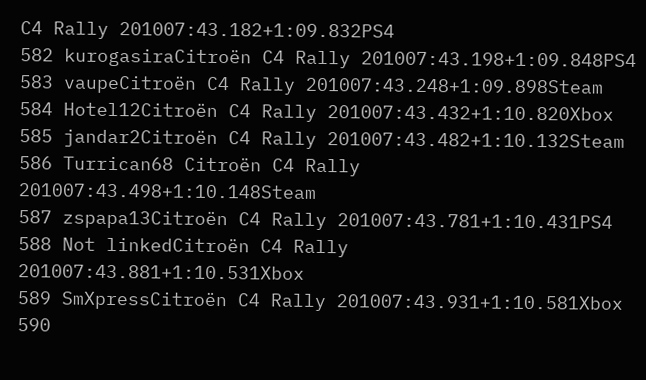C4 Rally 201007:43.182+1:09.832PS4
582 kurogasiraCitroën C4 Rally 201007:43.198+1:09.848PS4
583 vaupeCitroën C4 Rally 201007:43.248+1:09.898Steam
584 Hotel12Citroën C4 Rally 201007:43.432+1:10.820Xbox
585 jandar2Citroën C4 Rally 201007:43.482+1:10.132Steam
586 Turrican68 Citroën C4 Rally 201007:43.498+1:10.148Steam
587 zspapa13Citroën C4 Rally 201007:43.781+1:10.431PS4
588 Not linkedCitroën C4 Rally 201007:43.881+1:10.531Xbox
589 SmXpressCitroën C4 Rally 201007:43.931+1:10.581Xbox
590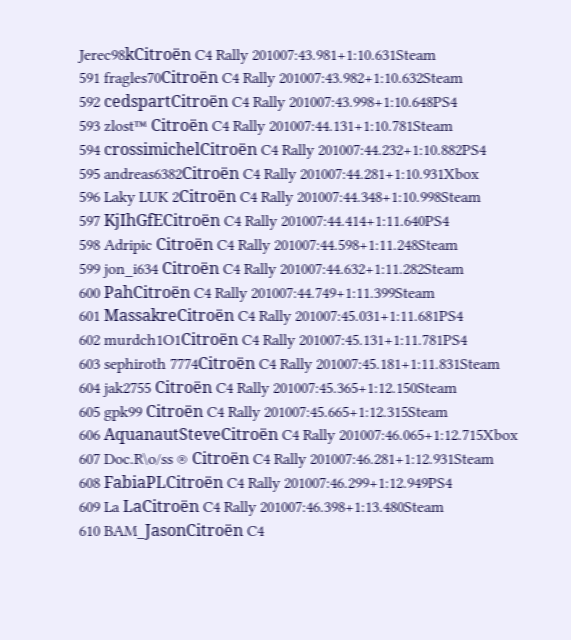Jerec98kCitroën C4 Rally 201007:43.981+1:10.631Steam
591 fragles70Citroën C4 Rally 201007:43.982+1:10.632Steam
592 cedspartCitroën C4 Rally 201007:43.998+1:10.648PS4
593 zlost™ Citroën C4 Rally 201007:44.131+1:10.781Steam
594 crossimichelCitroën C4 Rally 201007:44.232+1:10.882PS4
595 andreas6382Citroën C4 Rally 201007:44.281+1:10.931Xbox
596 Laky LUK 2Citroën C4 Rally 201007:44.348+1:10.998Steam
597 KjIhGfECitroën C4 Rally 201007:44.414+1:11.640PS4
598 Adripic Citroën C4 Rally 201007:44.598+1:11.248Steam
599 jon_i634 Citroën C4 Rally 201007:44.632+1:11.282Steam
600 PahCitroën C4 Rally 201007:44.749+1:11.399Steam
601 MassakreCitroën C4 Rally 201007:45.031+1:11.681PS4
602 murdch1O1Citroën C4 Rally 201007:45.131+1:11.781PS4
603 sephiroth 7774Citroën C4 Rally 201007:45.181+1:11.831Steam
604 jak2755 Citroën C4 Rally 201007:45.365+1:12.150Steam
605 gpk99 Citroën C4 Rally 201007:45.665+1:12.315Steam
606 AquanautSteveCitroën C4 Rally 201007:46.065+1:12.715Xbox
607 Doc.R\o/ss ® Citroën C4 Rally 201007:46.281+1:12.931Steam
608 FabiaPLCitroën C4 Rally 201007:46.299+1:12.949PS4
609 La LaCitroën C4 Rally 201007:46.398+1:13.480Steam
610 BAM_JasonCitroën C4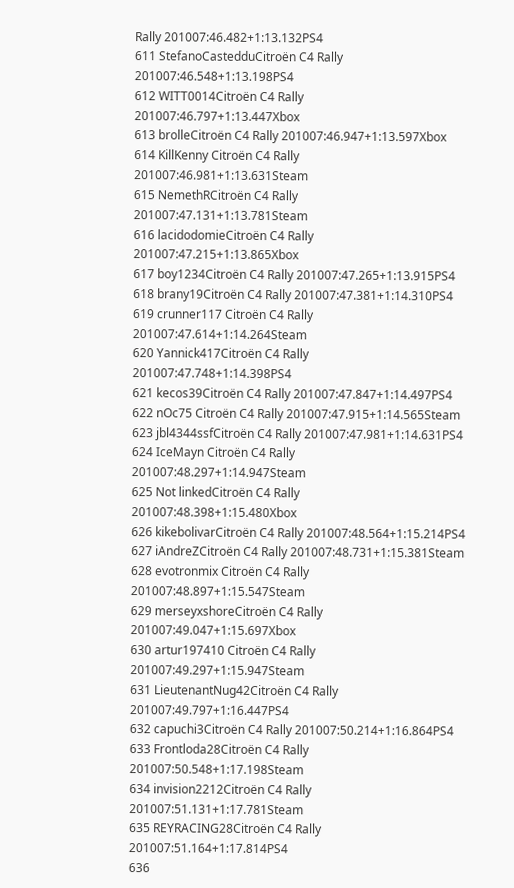Rally 201007:46.482+1:13.132PS4
611 StefanoCastedduCitroën C4 Rally 201007:46.548+1:13.198PS4
612 WITT0014Citroën C4 Rally 201007:46.797+1:13.447Xbox
613 brolleCitroën C4 Rally 201007:46.947+1:13.597Xbox
614 KillKenny Citroën C4 Rally 201007:46.981+1:13.631Steam
615 NemethRCitroën C4 Rally 201007:47.131+1:13.781Steam
616 lacidodomieCitroën C4 Rally 201007:47.215+1:13.865Xbox
617 boy1234Citroën C4 Rally 201007:47.265+1:13.915PS4
618 brany19Citroën C4 Rally 201007:47.381+1:14.310PS4
619 crunner117 Citroën C4 Rally 201007:47.614+1:14.264Steam
620 Yannick417Citroën C4 Rally 201007:47.748+1:14.398PS4
621 kecos39Citroën C4 Rally 201007:47.847+1:14.497PS4
622 nOc75 Citroën C4 Rally 201007:47.915+1:14.565Steam
623 jbl4344ssfCitroën C4 Rally 201007:47.981+1:14.631PS4
624 IceMayn Citroën C4 Rally 201007:48.297+1:14.947Steam
625 Not linkedCitroën C4 Rally 201007:48.398+1:15.480Xbox
626 kikebolivarCitroën C4 Rally 201007:48.564+1:15.214PS4
627 iAndreZCitroën C4 Rally 201007:48.731+1:15.381Steam
628 evotronmix Citroën C4 Rally 201007:48.897+1:15.547Steam
629 merseyxshoreCitroën C4 Rally 201007:49.047+1:15.697Xbox
630 artur197410 Citroën C4 Rally 201007:49.297+1:15.947Steam
631 LieutenantNug42Citroën C4 Rally 201007:49.797+1:16.447PS4
632 capuchi3Citroën C4 Rally 201007:50.214+1:16.864PS4
633 Frontloda28Citroën C4 Rally 201007:50.548+1:17.198Steam
634 invision2212Citroën C4 Rally 201007:51.131+1:17.781Steam
635 REYRACING28Citroën C4 Rally 201007:51.164+1:17.814PS4
636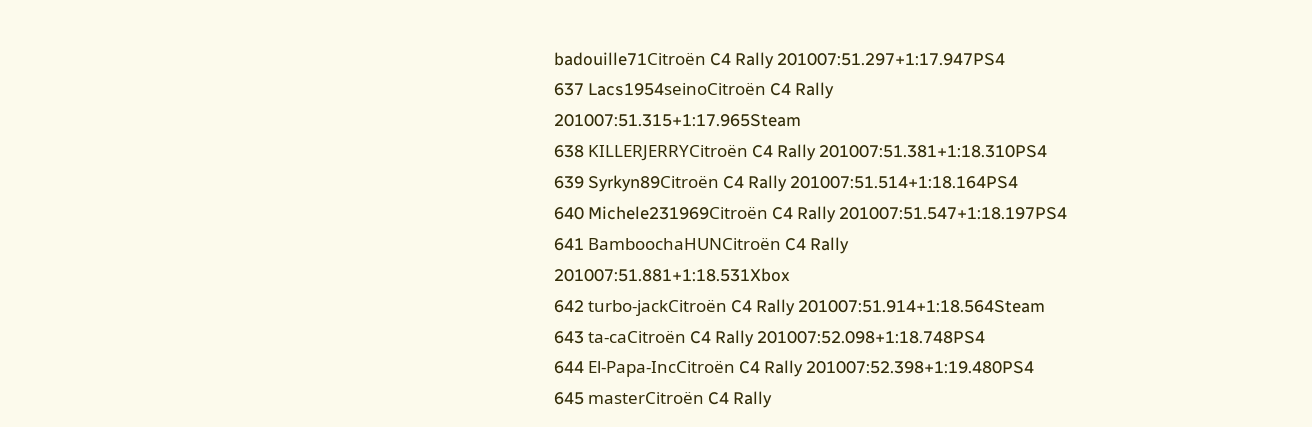badouille71Citroën C4 Rally 201007:51.297+1:17.947PS4
637 Lacs1954seinoCitroën C4 Rally 201007:51.315+1:17.965Steam
638 KILLERJERRYCitroën C4 Rally 201007:51.381+1:18.310PS4
639 Syrkyn89Citroën C4 Rally 201007:51.514+1:18.164PS4
640 Michele231969Citroën C4 Rally 201007:51.547+1:18.197PS4
641 BamboochaHUNCitroën C4 Rally 201007:51.881+1:18.531Xbox
642 turbo-jackCitroën C4 Rally 201007:51.914+1:18.564Steam
643 ta-caCitroën C4 Rally 201007:52.098+1:18.748PS4
644 El-Papa-IncCitroën C4 Rally 201007:52.398+1:19.480PS4
645 masterCitroën C4 Rally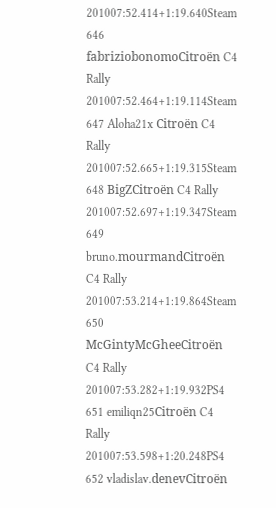201007:52.414+1:19.640Steam
646 fabriziobonomoCitroën C4 Rally 201007:52.464+1:19.114Steam
647 Aloha21x Citroën C4 Rally 201007:52.665+1:19.315Steam
648 BigZCitroën C4 Rally 201007:52.697+1:19.347Steam
649 bruno.mourmandCitroën C4 Rally 201007:53.214+1:19.864Steam
650 McGintyMcGheeCitroën C4 Rally 201007:53.282+1:19.932PS4
651 emiliqn25Citroën C4 Rally 201007:53.598+1:20.248PS4
652 vladislav.denevCitroën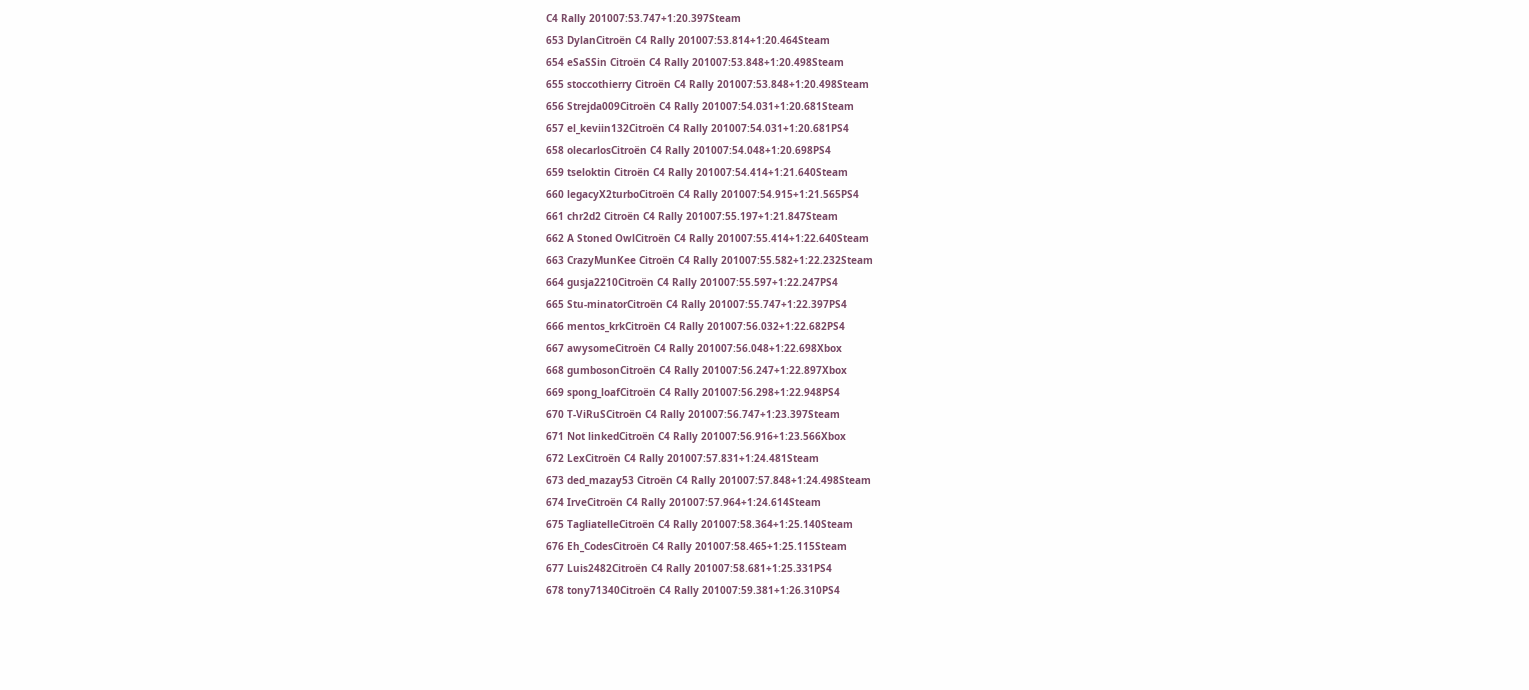C4 Rally 201007:53.747+1:20.397Steam
653 DylanCitroën C4 Rally 201007:53.814+1:20.464Steam
654 eSaSSin Citroën C4 Rally 201007:53.848+1:20.498Steam
655 stoccothierry Citroën C4 Rally 201007:53.848+1:20.498Steam
656 Strejda009Citroën C4 Rally 201007:54.031+1:20.681Steam
657 el_keviin132Citroën C4 Rally 201007:54.031+1:20.681PS4
658 olecarlosCitroën C4 Rally 201007:54.048+1:20.698PS4
659 tseloktin Citroën C4 Rally 201007:54.414+1:21.640Steam
660 legacyX2turboCitroën C4 Rally 201007:54.915+1:21.565PS4
661 chr2d2 Citroën C4 Rally 201007:55.197+1:21.847Steam
662 A Stoned OwlCitroën C4 Rally 201007:55.414+1:22.640Steam
663 CrazyMunKee Citroën C4 Rally 201007:55.582+1:22.232Steam
664 gusja2210Citroën C4 Rally 201007:55.597+1:22.247PS4
665 Stu-minatorCitroën C4 Rally 201007:55.747+1:22.397PS4
666 mentos_krkCitroën C4 Rally 201007:56.032+1:22.682PS4
667 awysomeCitroën C4 Rally 201007:56.048+1:22.698Xbox
668 gumbosonCitroën C4 Rally 201007:56.247+1:22.897Xbox
669 spong_loafCitroën C4 Rally 201007:56.298+1:22.948PS4
670 T-ViRuSCitroën C4 Rally 201007:56.747+1:23.397Steam
671 Not linkedCitroën C4 Rally 201007:56.916+1:23.566Xbox
672 LexCitroën C4 Rally 201007:57.831+1:24.481Steam
673 ded_mazay53 Citroën C4 Rally 201007:57.848+1:24.498Steam
674 IrveCitroën C4 Rally 201007:57.964+1:24.614Steam
675 TagliatelleCitroën C4 Rally 201007:58.364+1:25.140Steam
676 Eh_CodesCitroën C4 Rally 201007:58.465+1:25.115Steam
677 Luis2482Citroën C4 Rally 201007:58.681+1:25.331PS4
678 tony71340Citroën C4 Rally 201007:59.381+1:26.310PS4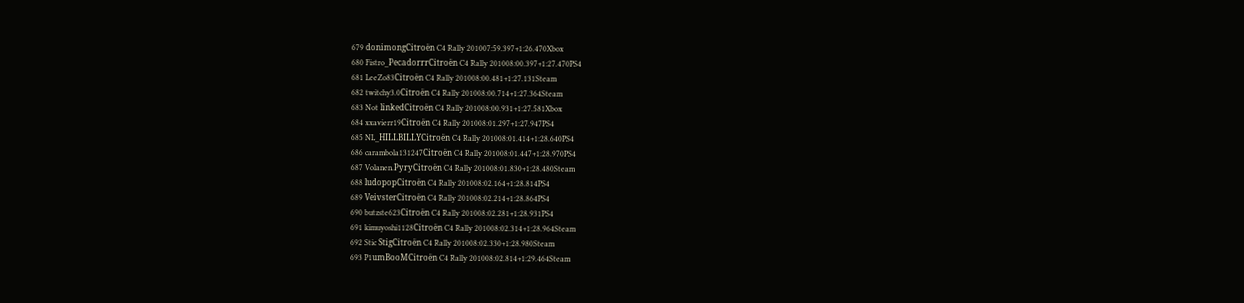679 donimongCitroën C4 Rally 201007:59.397+1:26.470Xbox
680 Fistro_PecadorrrCitroën C4 Rally 201008:00.397+1:27.470PS4
681 LeeZo83Citroën C4 Rally 201008:00.481+1:27.131Steam
682 twitchy3.0Citroën C4 Rally 201008:00.714+1:27.364Steam
683 Not linkedCitroën C4 Rally 201008:00.931+1:27.581Xbox
684 xxavierr19Citroën C4 Rally 201008:01.297+1:27.947PS4
685 NL_HILLBILLYCitroën C4 Rally 201008:01.414+1:28.640PS4
686 carambola131247Citroën C4 Rally 201008:01.447+1:28.970PS4
687 Volanen.PyryCitroën C4 Rally 201008:01.830+1:28.480Steam
688 ludopopCitroën C4 Rally 201008:02.164+1:28.814PS4
689 VeivsterCitroën C4 Rally 201008:02.214+1:28.864PS4
690 butzste623Citroën C4 Rally 201008:02.281+1:28.931PS4
691 kimuyoshi1128Citroën C4 Rally 201008:02.314+1:28.964Steam
692 Stic StigCitroën C4 Rally 201008:02.330+1:28.980Steam
693 P1umBooMCitroën C4 Rally 201008:02.814+1:29.464Steam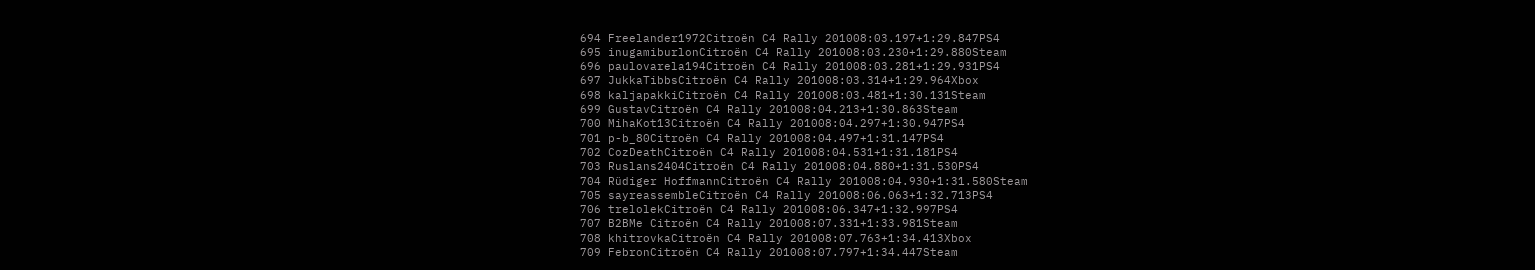694 Freelander1972Citroën C4 Rally 201008:03.197+1:29.847PS4
695 inugamiburlonCitroën C4 Rally 201008:03.230+1:29.880Steam
696 paulovarela194Citroën C4 Rally 201008:03.281+1:29.931PS4
697 JukkaTibbsCitroën C4 Rally 201008:03.314+1:29.964Xbox
698 kaljapakkiCitroën C4 Rally 201008:03.481+1:30.131Steam
699 GustavCitroën C4 Rally 201008:04.213+1:30.863Steam
700 MihaKot13Citroën C4 Rally 201008:04.297+1:30.947PS4
701 p-b_80Citroën C4 Rally 201008:04.497+1:31.147PS4
702 CozDeathCitroën C4 Rally 201008:04.531+1:31.181PS4
703 Ruslans2404Citroën C4 Rally 201008:04.880+1:31.530PS4
704 Rüdiger HoffmannCitroën C4 Rally 201008:04.930+1:31.580Steam
705 sayreassembleCitroën C4 Rally 201008:06.063+1:32.713PS4
706 trelolekCitroën C4 Rally 201008:06.347+1:32.997PS4
707 B2BMe Citroën C4 Rally 201008:07.331+1:33.981Steam
708 khitrovkaCitroën C4 Rally 201008:07.763+1:34.413Xbox
709 FebronCitroën C4 Rally 201008:07.797+1:34.447Steam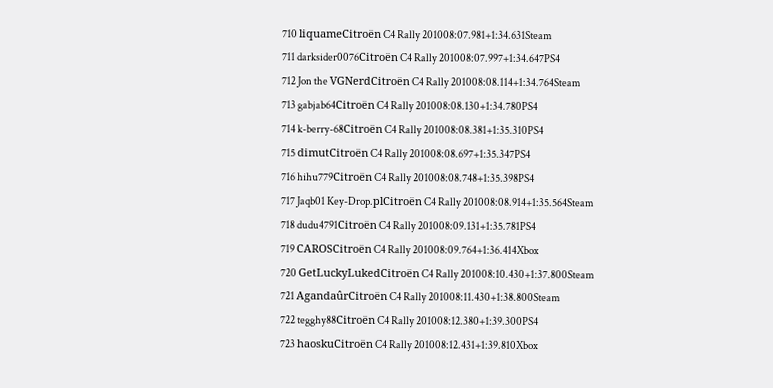710 liquameCitroën C4 Rally 201008:07.981+1:34.631Steam
711 darksider0076Citroën C4 Rally 201008:07.997+1:34.647PS4
712 Jon the VGNerdCitroën C4 Rally 201008:08.114+1:34.764Steam
713 gabjab64Citroën C4 Rally 201008:08.130+1:34.780PS4
714 k-berry-68Citroën C4 Rally 201008:08.381+1:35.310PS4
715 dimutCitroën C4 Rally 201008:08.697+1:35.347PS4
716 hihu779Citroën C4 Rally 201008:08.748+1:35.398PS4
717 Jaqb01 Key-Drop.plCitroën C4 Rally 201008:08.914+1:35.564Steam
718 dudu4791Citroën C4 Rally 201008:09.131+1:35.781PS4
719 CAROSCitroën C4 Rally 201008:09.764+1:36.414Xbox
720 GetLuckyLukedCitroën C4 Rally 201008:10.430+1:37.800Steam
721 AgandaûrCitroën C4 Rally 201008:11.430+1:38.800Steam
722 tegghy88Citroën C4 Rally 201008:12.380+1:39.300PS4
723 haoskuCitroën C4 Rally 201008:12.431+1:39.810Xbox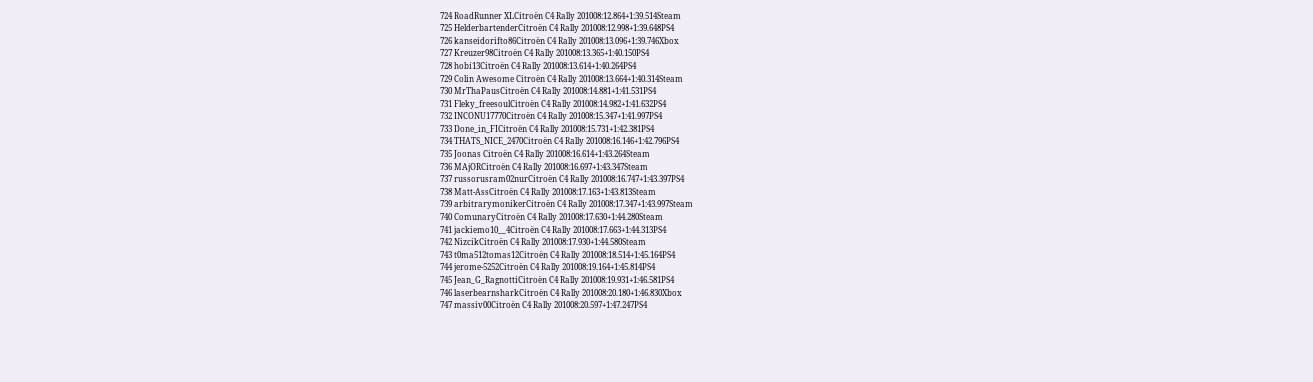724 RoadRunner XLCitroën C4 Rally 201008:12.864+1:39.514Steam
725 HelderbartenderCitroën C4 Rally 201008:12.998+1:39.648PS4
726 kanseidorifto86Citroën C4 Rally 201008:13.096+1:39.746Xbox
727 Kreuzer98Citroën C4 Rally 201008:13.365+1:40.150PS4
728 hobi13Citroën C4 Rally 201008:13.614+1:40.264PS4
729 Colin Awesome Citroën C4 Rally 201008:13.664+1:40.314Steam
730 MrThaPausCitroën C4 Rally 201008:14.881+1:41.531PS4
731 Fleky_freesoulCitroën C4 Rally 201008:14.982+1:41.632PS4
732 INCONU17770Citroën C4 Rally 201008:15.347+1:41.997PS4
733 Done_in_FICitroën C4 Rally 201008:15.731+1:42.381PS4
734 THATS_NICE_2470Citroën C4 Rally 201008:16.146+1:42.796PS4
735 Joonas Citroën C4 Rally 201008:16.614+1:43.264Steam
736 MAjORCitroën C4 Rally 201008:16.697+1:43.347Steam
737 russorusram02nurCitroën C4 Rally 201008:16.747+1:43.397PS4
738 Matt-AssCitroën C4 Rally 201008:17.163+1:43.813Steam
739 arbitrarymonikerCitroën C4 Rally 201008:17.347+1:43.997Steam
740 ComunaryCitroën C4 Rally 201008:17.630+1:44.280Steam
741 jackiemo10__4Citroën C4 Rally 201008:17.663+1:44.313PS4
742 NizcikCitroën C4 Rally 201008:17.930+1:44.580Steam
743 t0ma512tomas12Citroën C4 Rally 201008:18.514+1:45.164PS4
744 jerome-5252Citroën C4 Rally 201008:19.164+1:45.814PS4
745 Jean_G_RagnottiCitroën C4 Rally 201008:19.931+1:46.581PS4
746 laserbearnsharkCitroën C4 Rally 201008:20.180+1:46.830Xbox
747 massiv00Citroën C4 Rally 201008:20.597+1:47.247PS4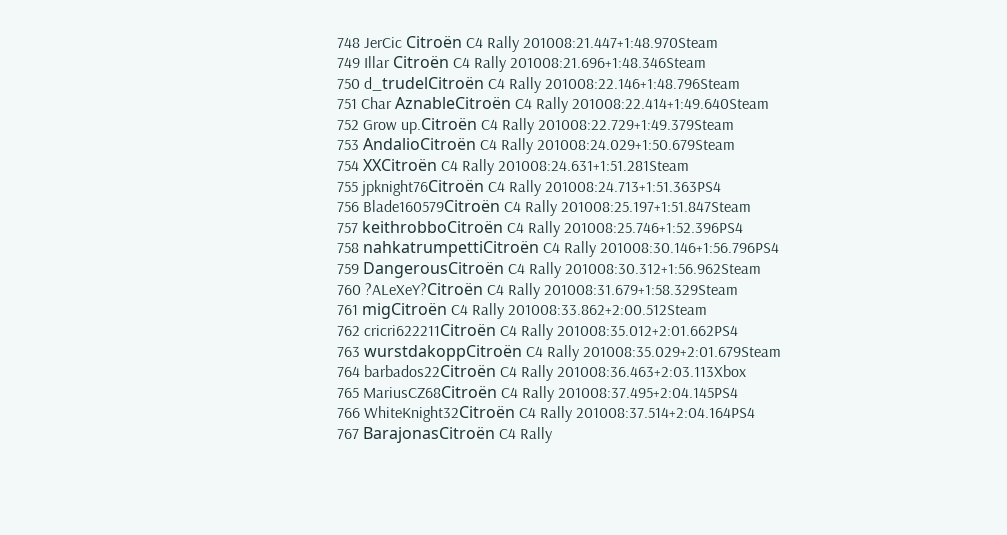748 JerCic Citroën C4 Rally 201008:21.447+1:48.970Steam
749 Illar Citroën C4 Rally 201008:21.696+1:48.346Steam
750 d_trudelCitroën C4 Rally 201008:22.146+1:48.796Steam
751 Char AznableCitroën C4 Rally 201008:22.414+1:49.640Steam
752 Grow up.Citroën C4 Rally 201008:22.729+1:49.379Steam
753 AndalioCitroën C4 Rally 201008:24.029+1:50.679Steam
754 XXCitroën C4 Rally 201008:24.631+1:51.281Steam
755 jpknight76Citroën C4 Rally 201008:24.713+1:51.363PS4
756 Blade160579Citroën C4 Rally 201008:25.197+1:51.847Steam
757 keithrobboCitroën C4 Rally 201008:25.746+1:52.396PS4
758 nahkatrumpettiCitroën C4 Rally 201008:30.146+1:56.796PS4
759 DangerousCitroën C4 Rally 201008:30.312+1:56.962Steam
760 ?ALeXeY?Citroën C4 Rally 201008:31.679+1:58.329Steam
761 migCitroën C4 Rally 201008:33.862+2:00.512Steam
762 cricri622211Citroën C4 Rally 201008:35.012+2:01.662PS4
763 wurstdakoppCitroën C4 Rally 201008:35.029+2:01.679Steam
764 barbados22Citroën C4 Rally 201008:36.463+2:03.113Xbox
765 MariusCZ68Citroën C4 Rally 201008:37.495+2:04.145PS4
766 WhiteKnight32Citroën C4 Rally 201008:37.514+2:04.164PS4
767 BarajonasCitroën C4 Rally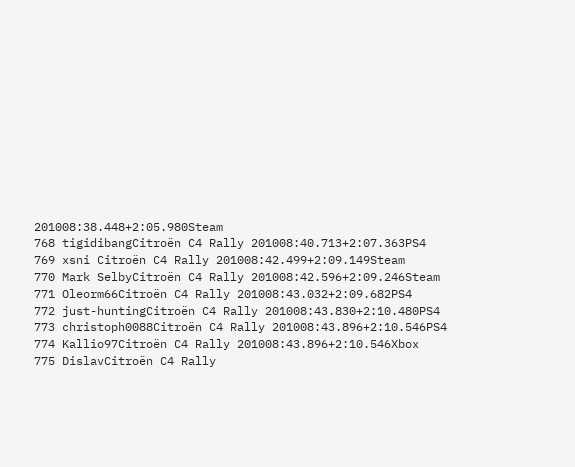201008:38.448+2:05.980Steam
768 tigidibangCitroën C4 Rally 201008:40.713+2:07.363PS4
769 xsni Citroën C4 Rally 201008:42.499+2:09.149Steam
770 Mark SelbyCitroën C4 Rally 201008:42.596+2:09.246Steam
771 Oleorm66Citroën C4 Rally 201008:43.032+2:09.682PS4
772 just-huntingCitroën C4 Rally 201008:43.830+2:10.480PS4
773 christoph0088Citroën C4 Rally 201008:43.896+2:10.546PS4
774 Kallio97Citroën C4 Rally 201008:43.896+2:10.546Xbox
775 DislavCitroën C4 Rally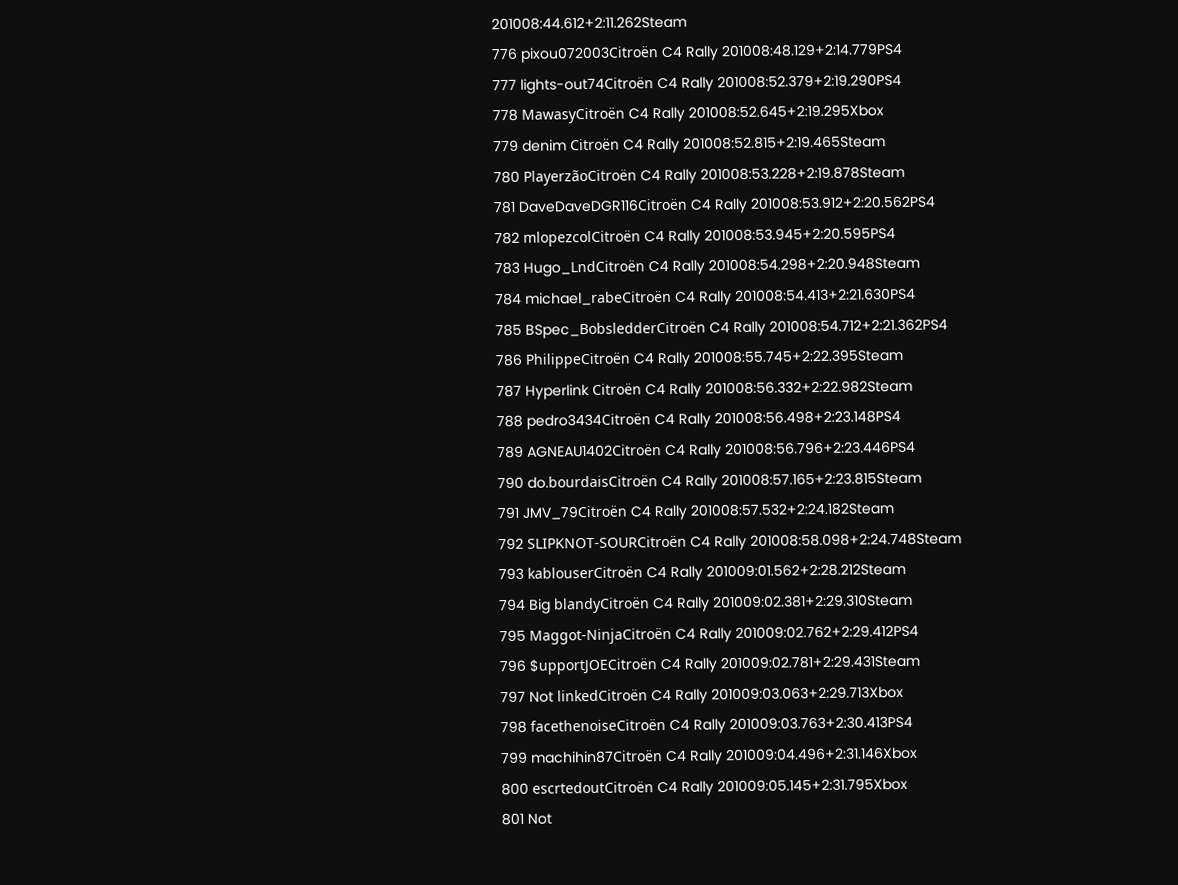201008:44.612+2:11.262Steam
776 pixou072003Citroën C4 Rally 201008:48.129+2:14.779PS4
777 lights-out74Citroën C4 Rally 201008:52.379+2:19.290PS4
778 MawasyCitroën C4 Rally 201008:52.645+2:19.295Xbox
779 denim Citroën C4 Rally 201008:52.815+2:19.465Steam
780 PlayerzãoCitroën C4 Rally 201008:53.228+2:19.878Steam
781 DaveDaveDGR116Citroën C4 Rally 201008:53.912+2:20.562PS4
782 mlopezcolCitroën C4 Rally 201008:53.945+2:20.595PS4
783 Hugo_LndCitroën C4 Rally 201008:54.298+2:20.948Steam
784 michael_rabeCitroën C4 Rally 201008:54.413+2:21.630PS4
785 BSpec_BobsledderCitroën C4 Rally 201008:54.712+2:21.362PS4
786 PhilippeCitroën C4 Rally 201008:55.745+2:22.395Steam
787 Hyperlink Citroën C4 Rally 201008:56.332+2:22.982Steam
788 pedro3434Citroën C4 Rally 201008:56.498+2:23.148PS4
789 AGNEAU1402Citroën C4 Rally 201008:56.796+2:23.446PS4
790 do.bourdaisCitroën C4 Rally 201008:57.165+2:23.815Steam
791 JMV_79Citroën C4 Rally 201008:57.532+2:24.182Steam
792 SLIPKNOT-SOURCitroën C4 Rally 201008:58.098+2:24.748Steam
793 kablouserCitroën C4 Rally 201009:01.562+2:28.212Steam
794 Big blandyCitroën C4 Rally 201009:02.381+2:29.310Steam
795 Maggot-NinjaCitroën C4 Rally 201009:02.762+2:29.412PS4
796 $upportJOECitroën C4 Rally 201009:02.781+2:29.431Steam
797 Not linkedCitroën C4 Rally 201009:03.063+2:29.713Xbox
798 facethenoiseCitroën C4 Rally 201009:03.763+2:30.413PS4
799 machihin87Citroën C4 Rally 201009:04.496+2:31.146Xbox
800 escrtedoutCitroën C4 Rally 201009:05.145+2:31.795Xbox
801 Not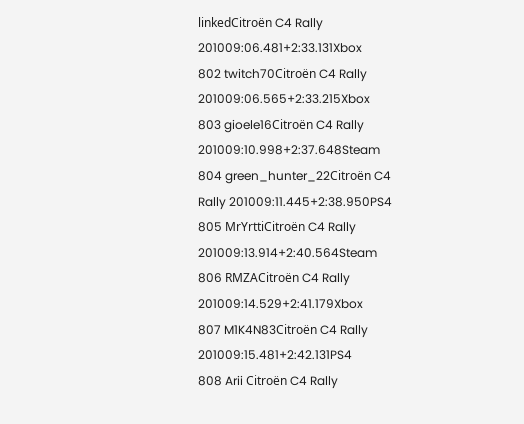linkedCitroën C4 Rally 201009:06.481+2:33.131Xbox
802 twitch70Citroën C4 Rally 201009:06.565+2:33.215Xbox
803 gioele16Citroën C4 Rally 201009:10.998+2:37.648Steam
804 green_hunter_22Citroën C4 Rally 201009:11.445+2:38.950PS4
805 MrYrttiCitroën C4 Rally 201009:13.914+2:40.564Steam
806 RMZACitroën C4 Rally 201009:14.529+2:41.179Xbox
807 M1K4N83Citroën C4 Rally 201009:15.481+2:42.131PS4
808 Arii Citroën C4 Rally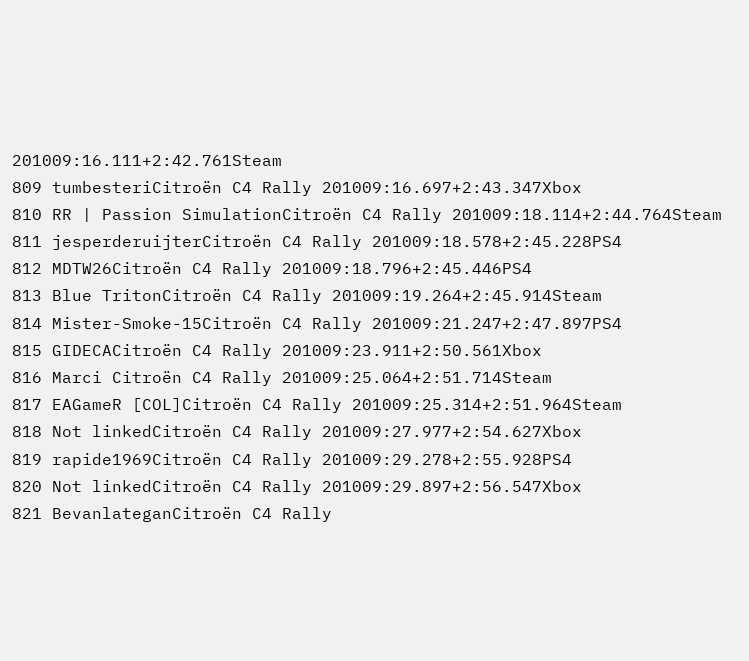201009:16.111+2:42.761Steam
809 tumbesteriCitroën C4 Rally 201009:16.697+2:43.347Xbox
810 RR | Passion SimulationCitroën C4 Rally 201009:18.114+2:44.764Steam
811 jesperderuijterCitroën C4 Rally 201009:18.578+2:45.228PS4
812 MDTW26Citroën C4 Rally 201009:18.796+2:45.446PS4
813 Blue TritonCitroën C4 Rally 201009:19.264+2:45.914Steam
814 Mister-Smoke-15Citroën C4 Rally 201009:21.247+2:47.897PS4
815 GIDECACitroën C4 Rally 201009:23.911+2:50.561Xbox
816 Marci Citroën C4 Rally 201009:25.064+2:51.714Steam
817 EAGameR [COL]Citroën C4 Rally 201009:25.314+2:51.964Steam
818 Not linkedCitroën C4 Rally 201009:27.977+2:54.627Xbox
819 rapide1969Citroën C4 Rally 201009:29.278+2:55.928PS4
820 Not linkedCitroën C4 Rally 201009:29.897+2:56.547Xbox
821 BevanlateganCitroën C4 Rally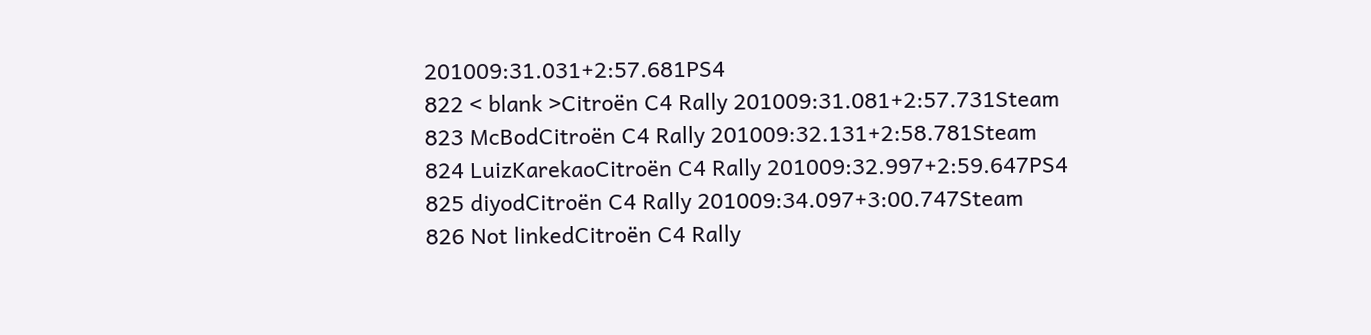201009:31.031+2:57.681PS4
822 < blank >Citroën C4 Rally 201009:31.081+2:57.731Steam
823 McBodCitroën C4 Rally 201009:32.131+2:58.781Steam
824 LuizKarekaoCitroën C4 Rally 201009:32.997+2:59.647PS4
825 diyodCitroën C4 Rally 201009:34.097+3:00.747Steam
826 Not linkedCitroën C4 Rally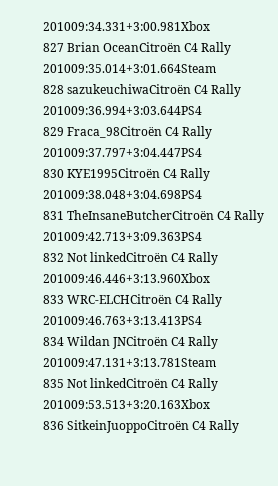201009:34.331+3:00.981Xbox
827 Brian OceanCitroën C4 Rally 201009:35.014+3:01.664Steam
828 sazukeuchiwaCitroën C4 Rally 201009:36.994+3:03.644PS4
829 Fraca_98Citroën C4 Rally 201009:37.797+3:04.447PS4
830 KYE1995Citroën C4 Rally 201009:38.048+3:04.698PS4
831 TheInsaneButcherCitroën C4 Rally 201009:42.713+3:09.363PS4
832 Not linkedCitroën C4 Rally 201009:46.446+3:13.960Xbox
833 WRC-ELCHCitroën C4 Rally 201009:46.763+3:13.413PS4
834 Wildan JNCitroën C4 Rally 201009:47.131+3:13.781Steam
835 Not linkedCitroën C4 Rally 201009:53.513+3:20.163Xbox
836 SitkeinJuoppoCitroën C4 Rally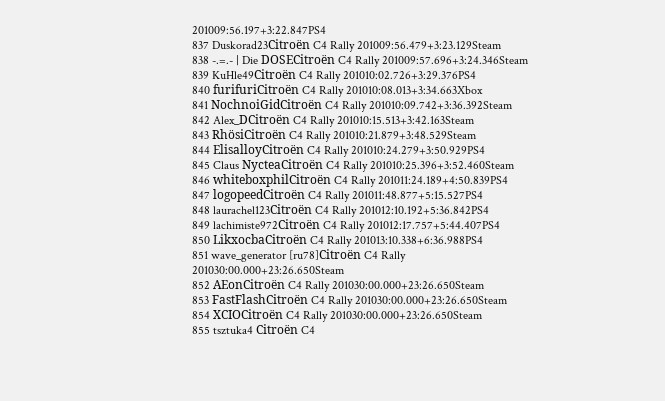201009:56.197+3:22.847PS4
837 Duskorad23Citroën C4 Rally 201009:56.479+3:23.129Steam
838 -.=.- | Die DOSECitroën C4 Rally 201009:57.696+3:24.346Steam
839 KuHle49Citroën C4 Rally 201010:02.726+3:29.376PS4
840 furifuriCitroën C4 Rally 201010:08.013+3:34.663Xbox
841 NochnoiGidCitroën C4 Rally 201010:09.742+3:36.392Steam
842 Alex_DCitroën C4 Rally 201010:15.513+3:42.163Steam
843 RhösiCitroën C4 Rally 201010:21.879+3:48.529Steam
844 ElisalloyCitroën C4 Rally 201010:24.279+3:50.929PS4
845 Claus NycteaCitroën C4 Rally 201010:25.396+3:52.460Steam
846 whiteboxphilCitroën C4 Rally 201011:24.189+4:50.839PS4
847 logopeedCitroën C4 Rally 201011:48.877+5:15.527PS4
848 laurachel123Citroën C4 Rally 201012:10.192+5:36.842PS4
849 lachimiste972Citroën C4 Rally 201012:17.757+5:44.407PS4
850 LikxocbaCitroën C4 Rally 201013:10.338+6:36.988PS4
851 wave_generator [ru78]Citroën C4 Rally 201030:00.000+23:26.650Steam
852 AEonCitroën C4 Rally 201030:00.000+23:26.650Steam
853 FastFlashCitroën C4 Rally 201030:00.000+23:26.650Steam
854 XCIOCitroën C4 Rally 201030:00.000+23:26.650Steam
855 tsztuka4 Citroën C4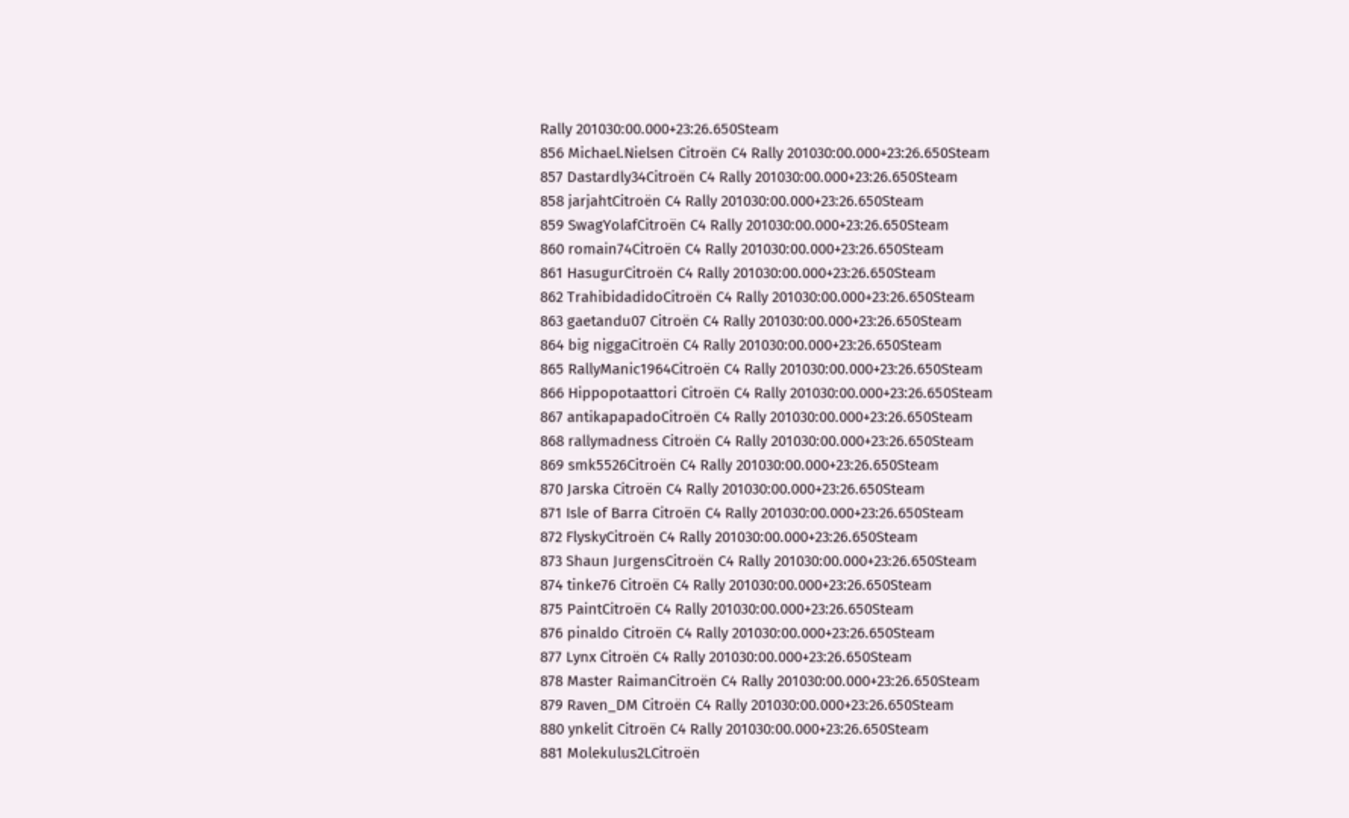Rally 201030:00.000+23:26.650Steam
856 Michael.Nielsen Citroën C4 Rally 201030:00.000+23:26.650Steam
857 Dastardly34Citroën C4 Rally 201030:00.000+23:26.650Steam
858 jarjahtCitroën C4 Rally 201030:00.000+23:26.650Steam
859 SwagYolafCitroën C4 Rally 201030:00.000+23:26.650Steam
860 romain74Citroën C4 Rally 201030:00.000+23:26.650Steam
861 HasugurCitroën C4 Rally 201030:00.000+23:26.650Steam
862 TrahibidadidoCitroën C4 Rally 201030:00.000+23:26.650Steam
863 gaetandu07 Citroën C4 Rally 201030:00.000+23:26.650Steam
864 big niggaCitroën C4 Rally 201030:00.000+23:26.650Steam
865 RallyManic1964Citroën C4 Rally 201030:00.000+23:26.650Steam
866 Hippopotaattori Citroën C4 Rally 201030:00.000+23:26.650Steam
867 antikapapadoCitroën C4 Rally 201030:00.000+23:26.650Steam
868 rallymadness Citroën C4 Rally 201030:00.000+23:26.650Steam
869 smk5526Citroën C4 Rally 201030:00.000+23:26.650Steam
870 Jarska Citroën C4 Rally 201030:00.000+23:26.650Steam
871 Isle of Barra Citroën C4 Rally 201030:00.000+23:26.650Steam
872 FlyskyCitroën C4 Rally 201030:00.000+23:26.650Steam
873 Shaun JurgensCitroën C4 Rally 201030:00.000+23:26.650Steam
874 tinke76 Citroën C4 Rally 201030:00.000+23:26.650Steam
875 PaintCitroën C4 Rally 201030:00.000+23:26.650Steam
876 pinaldo Citroën C4 Rally 201030:00.000+23:26.650Steam
877 Lynx Citroën C4 Rally 201030:00.000+23:26.650Steam
878 Master RaimanCitroën C4 Rally 201030:00.000+23:26.650Steam
879 Raven_DM Citroën C4 Rally 201030:00.000+23:26.650Steam
880 ynkelit Citroën C4 Rally 201030:00.000+23:26.650Steam
881 Molekulus2LCitroën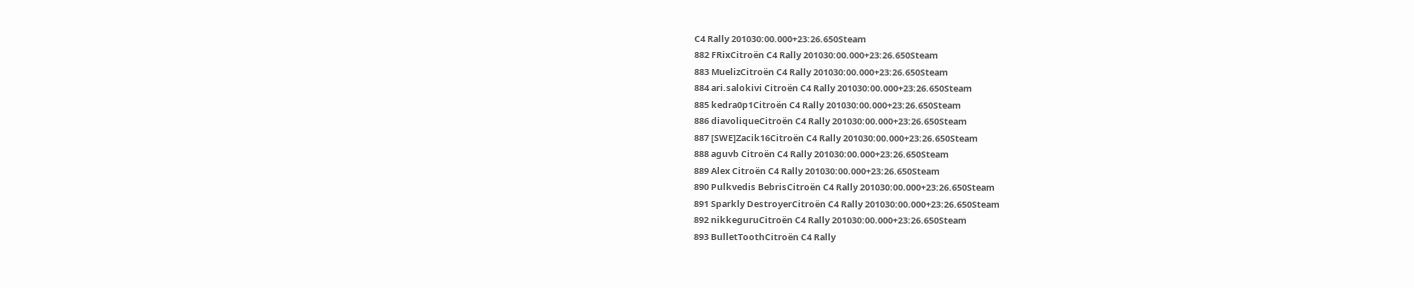C4 Rally 201030:00.000+23:26.650Steam
882 FRixCitroën C4 Rally 201030:00.000+23:26.650Steam
883 MuelizCitroën C4 Rally 201030:00.000+23:26.650Steam
884 ari.salokivi Citroën C4 Rally 201030:00.000+23:26.650Steam
885 kedra0p1Citroën C4 Rally 201030:00.000+23:26.650Steam
886 diavoliqueCitroën C4 Rally 201030:00.000+23:26.650Steam
887 [SWE]Zacik16Citroën C4 Rally 201030:00.000+23:26.650Steam
888 aguvb Citroën C4 Rally 201030:00.000+23:26.650Steam
889 Alex Citroën C4 Rally 201030:00.000+23:26.650Steam
890 Pulkvedis BebrisCitroën C4 Rally 201030:00.000+23:26.650Steam
891 Sparkly DestroyerCitroën C4 Rally 201030:00.000+23:26.650Steam
892 nikkeguruCitroën C4 Rally 201030:00.000+23:26.650Steam
893 BulletToothCitroën C4 Rally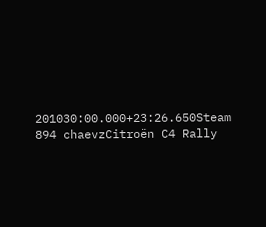201030:00.000+23:26.650Steam
894 chaevzCitroën C4 Rally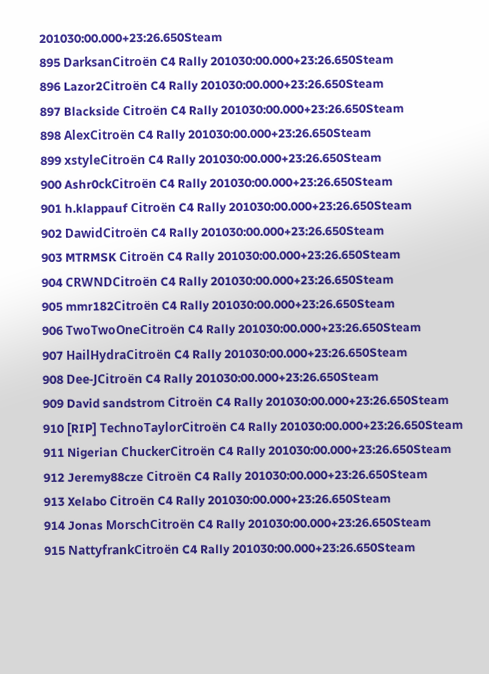201030:00.000+23:26.650Steam
895 DarksanCitroën C4 Rally 201030:00.000+23:26.650Steam
896 Lazor2Citroën C4 Rally 201030:00.000+23:26.650Steam
897 Blackside Citroën C4 Rally 201030:00.000+23:26.650Steam
898 AlexCitroën C4 Rally 201030:00.000+23:26.650Steam
899 xstyleCitroën C4 Rally 201030:00.000+23:26.650Steam
900 Ashr0ckCitroën C4 Rally 201030:00.000+23:26.650Steam
901 h.klappauf Citroën C4 Rally 201030:00.000+23:26.650Steam
902 DawidCitroën C4 Rally 201030:00.000+23:26.650Steam
903 MTRMSK Citroën C4 Rally 201030:00.000+23:26.650Steam
904 CRWNDCitroën C4 Rally 201030:00.000+23:26.650Steam
905 mmr182Citroën C4 Rally 201030:00.000+23:26.650Steam
906 TwoTwoOneCitroën C4 Rally 201030:00.000+23:26.650Steam
907 HailHydraCitroën C4 Rally 201030:00.000+23:26.650Steam
908 Dee-JCitroën C4 Rally 201030:00.000+23:26.650Steam
909 David sandstrom Citroën C4 Rally 201030:00.000+23:26.650Steam
910 [RIP] TechnoTaylorCitroën C4 Rally 201030:00.000+23:26.650Steam
911 Nigerian ChuckerCitroën C4 Rally 201030:00.000+23:26.650Steam
912 Jeremy88cze Citroën C4 Rally 201030:00.000+23:26.650Steam
913 Xelabo Citroën C4 Rally 201030:00.000+23:26.650Steam
914 Jonas MorschCitroën C4 Rally 201030:00.000+23:26.650Steam
915 NattyfrankCitroën C4 Rally 201030:00.000+23:26.650Steam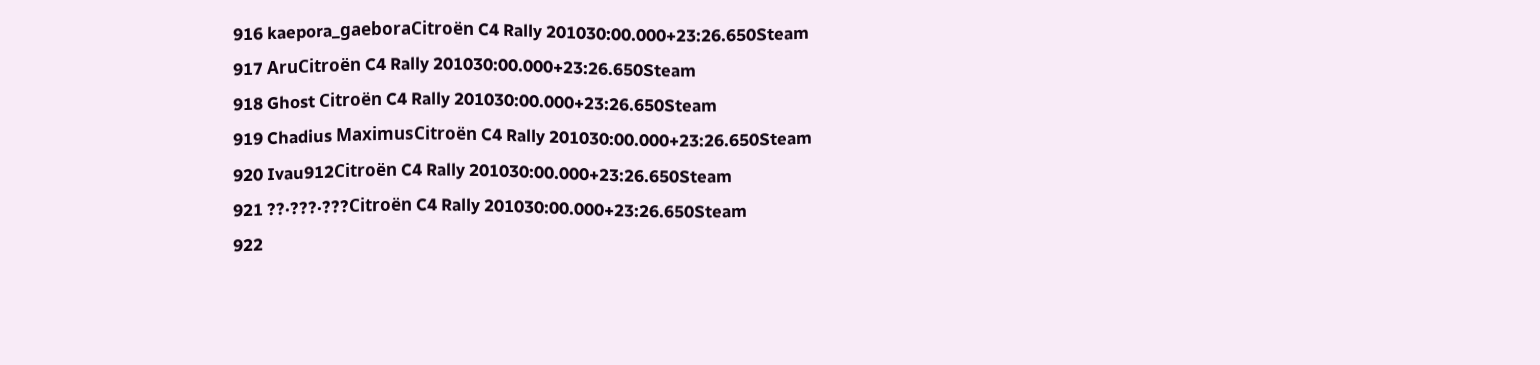916 kaepora_gaeboraCitroën C4 Rally 201030:00.000+23:26.650Steam
917 AruCitroën C4 Rally 201030:00.000+23:26.650Steam
918 Ghost Citroën C4 Rally 201030:00.000+23:26.650Steam
919 Chadius MaximusCitroën C4 Rally 201030:00.000+23:26.650Steam
920 Ivau912Citroën C4 Rally 201030:00.000+23:26.650Steam
921 ??·???·???Citroën C4 Rally 201030:00.000+23:26.650Steam
922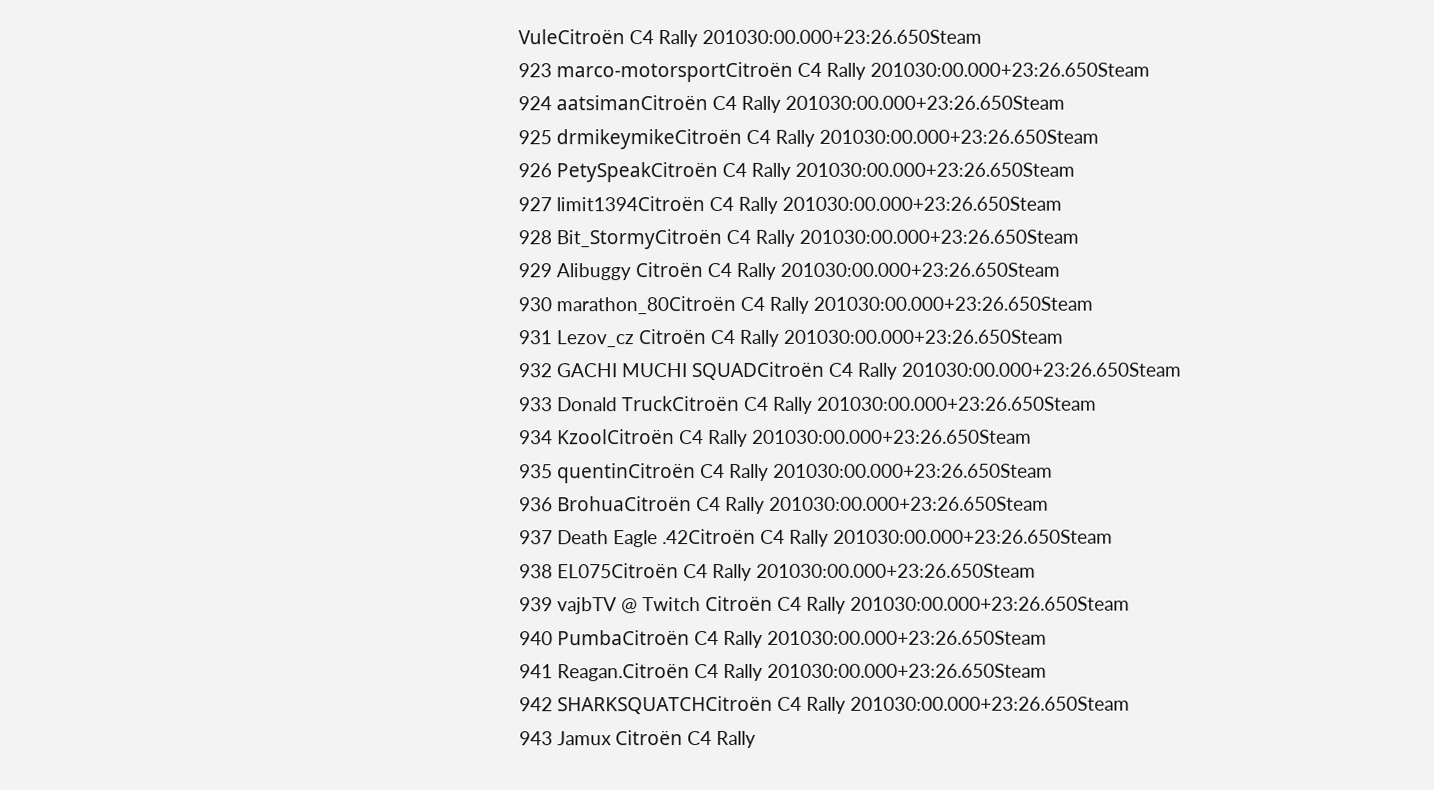VuleCitroën C4 Rally 201030:00.000+23:26.650Steam
923 marco-motorsportCitroën C4 Rally 201030:00.000+23:26.650Steam
924 aatsimanCitroën C4 Rally 201030:00.000+23:26.650Steam
925 drmikeymikeCitroën C4 Rally 201030:00.000+23:26.650Steam
926 PetySpeakCitroën C4 Rally 201030:00.000+23:26.650Steam
927 limit1394Citroën C4 Rally 201030:00.000+23:26.650Steam
928 Bit_StormyCitroën C4 Rally 201030:00.000+23:26.650Steam
929 Alibuggy Citroën C4 Rally 201030:00.000+23:26.650Steam
930 marathon_80Citroën C4 Rally 201030:00.000+23:26.650Steam
931 Lezov_cz Citroën C4 Rally 201030:00.000+23:26.650Steam
932 GACHI MUCHI SQUADCitroën C4 Rally 201030:00.000+23:26.650Steam
933 Donald TruckCitroën C4 Rally 201030:00.000+23:26.650Steam
934 KzoolCitroën C4 Rally 201030:00.000+23:26.650Steam
935 quentinCitroën C4 Rally 201030:00.000+23:26.650Steam
936 BrohuaCitroën C4 Rally 201030:00.000+23:26.650Steam
937 Death Eagle .42Citroën C4 Rally 201030:00.000+23:26.650Steam
938 EL075Citroën C4 Rally 201030:00.000+23:26.650Steam
939 vajbTV @ Twitch Citroën C4 Rally 201030:00.000+23:26.650Steam
940 PumbaCitroën C4 Rally 201030:00.000+23:26.650Steam
941 Reagan.Citroën C4 Rally 201030:00.000+23:26.650Steam
942 SHARKSQUATCHCitroën C4 Rally 201030:00.000+23:26.650Steam
943 Jamux Citroën C4 Rally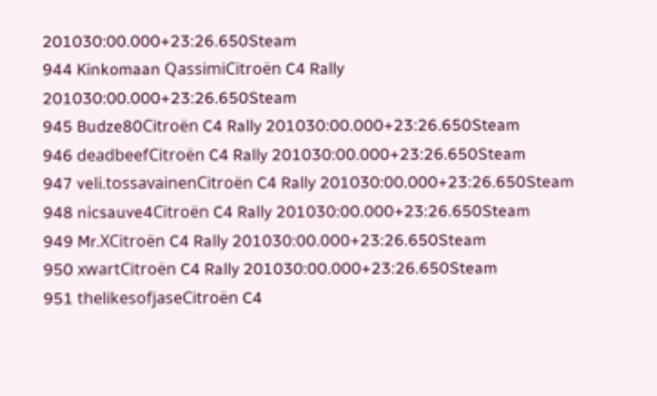201030:00.000+23:26.650Steam
944 Kinkomaan QassimiCitroën C4 Rally 201030:00.000+23:26.650Steam
945 Budze80Citroën C4 Rally 201030:00.000+23:26.650Steam
946 deadbeefCitroën C4 Rally 201030:00.000+23:26.650Steam
947 veli.tossavainenCitroën C4 Rally 201030:00.000+23:26.650Steam
948 nicsauve4Citroën C4 Rally 201030:00.000+23:26.650Steam
949 Mr.XCitroën C4 Rally 201030:00.000+23:26.650Steam
950 xwartCitroën C4 Rally 201030:00.000+23:26.650Steam
951 thelikesofjaseCitroën C4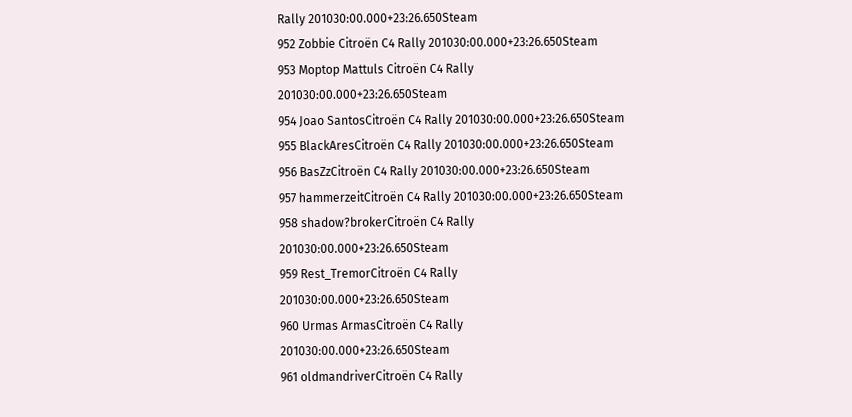Rally 201030:00.000+23:26.650Steam
952 Zobbie Citroën C4 Rally 201030:00.000+23:26.650Steam
953 Moptop Mattuls Citroën C4 Rally 201030:00.000+23:26.650Steam
954 Joao SantosCitroën C4 Rally 201030:00.000+23:26.650Steam
955 BlackAresCitroën C4 Rally 201030:00.000+23:26.650Steam
956 BasZzCitroën C4 Rally 201030:00.000+23:26.650Steam
957 hammerzeitCitroën C4 Rally 201030:00.000+23:26.650Steam
958 shadow?brokerCitroën C4 Rally 201030:00.000+23:26.650Steam
959 Rest_TremorCitroën C4 Rally 201030:00.000+23:26.650Steam
960 Urmas ArmasCitroën C4 Rally 201030:00.000+23:26.650Steam
961 oldmandriverCitroën C4 Rally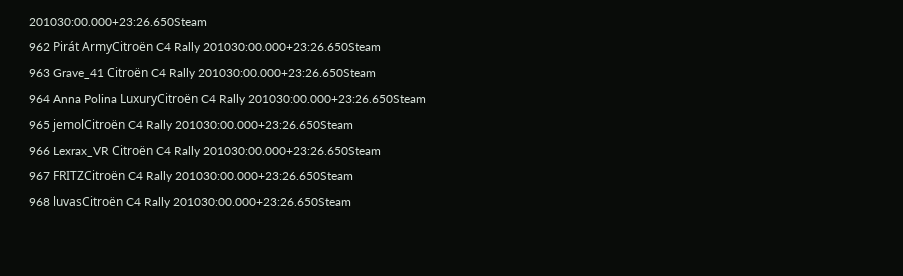201030:00.000+23:26.650Steam
962 Pirát ArmyCitroën C4 Rally 201030:00.000+23:26.650Steam
963 Grave_41 Citroën C4 Rally 201030:00.000+23:26.650Steam
964 Anna Polina LuxuryCitroën C4 Rally 201030:00.000+23:26.650Steam
965 jemolCitroën C4 Rally 201030:00.000+23:26.650Steam
966 Lexrax_VR Citroën C4 Rally 201030:00.000+23:26.650Steam
967 FRITZCitroën C4 Rally 201030:00.000+23:26.650Steam
968 luvasCitroën C4 Rally 201030:00.000+23:26.650Steam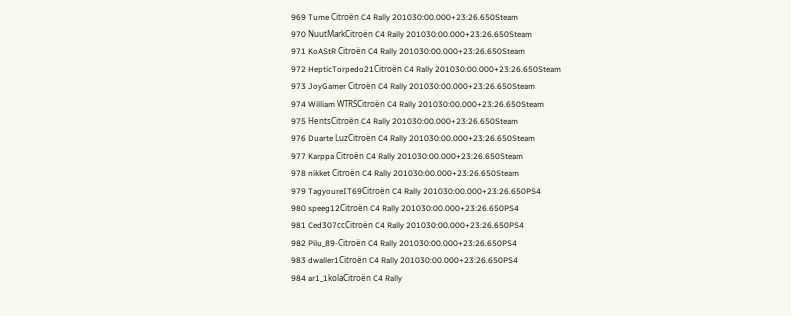969 Tume Citroën C4 Rally 201030:00.000+23:26.650Steam
970 NuutMarkCitroën C4 Rally 201030:00.000+23:26.650Steam
971 KoAStR Citroën C4 Rally 201030:00.000+23:26.650Steam
972 HepticTorpedo21Citroën C4 Rally 201030:00.000+23:26.650Steam
973 JoyGamer Citroën C4 Rally 201030:00.000+23:26.650Steam
974 William WTRSCitroën C4 Rally 201030:00.000+23:26.650Steam
975 HentsCitroën C4 Rally 201030:00.000+23:26.650Steam
976 Duarte LuzCitroën C4 Rally 201030:00.000+23:26.650Steam
977 Karppa Citroën C4 Rally 201030:00.000+23:26.650Steam
978 nikket Citroën C4 Rally 201030:00.000+23:26.650Steam
979 TagyoureIT69Citroën C4 Rally 201030:00.000+23:26.650PS4
980 speeg12Citroën C4 Rally 201030:00.000+23:26.650PS4
981 Ced307ccCitroën C4 Rally 201030:00.000+23:26.650PS4
982 Pilu_89-Citroën C4 Rally 201030:00.000+23:26.650PS4
983 dwaller1Citroën C4 Rally 201030:00.000+23:26.650PS4
984 ar1_1kolaCitroën C4 Rally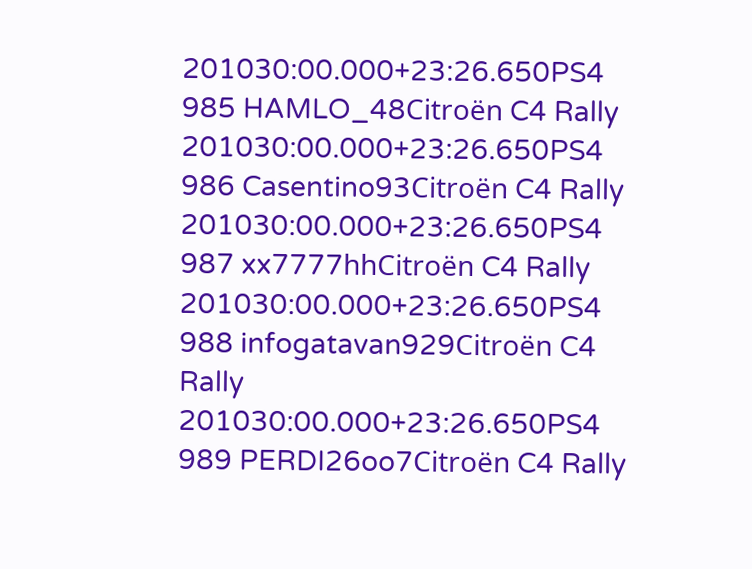201030:00.000+23:26.650PS4
985 HAMLO_48Citroën C4 Rally 201030:00.000+23:26.650PS4
986 Casentino93Citroën C4 Rally 201030:00.000+23:26.650PS4
987 xx7777hhCitroën C4 Rally 201030:00.000+23:26.650PS4
988 infogatavan929Citroën C4 Rally 201030:00.000+23:26.650PS4
989 PERDI26oo7Citroën C4 Rally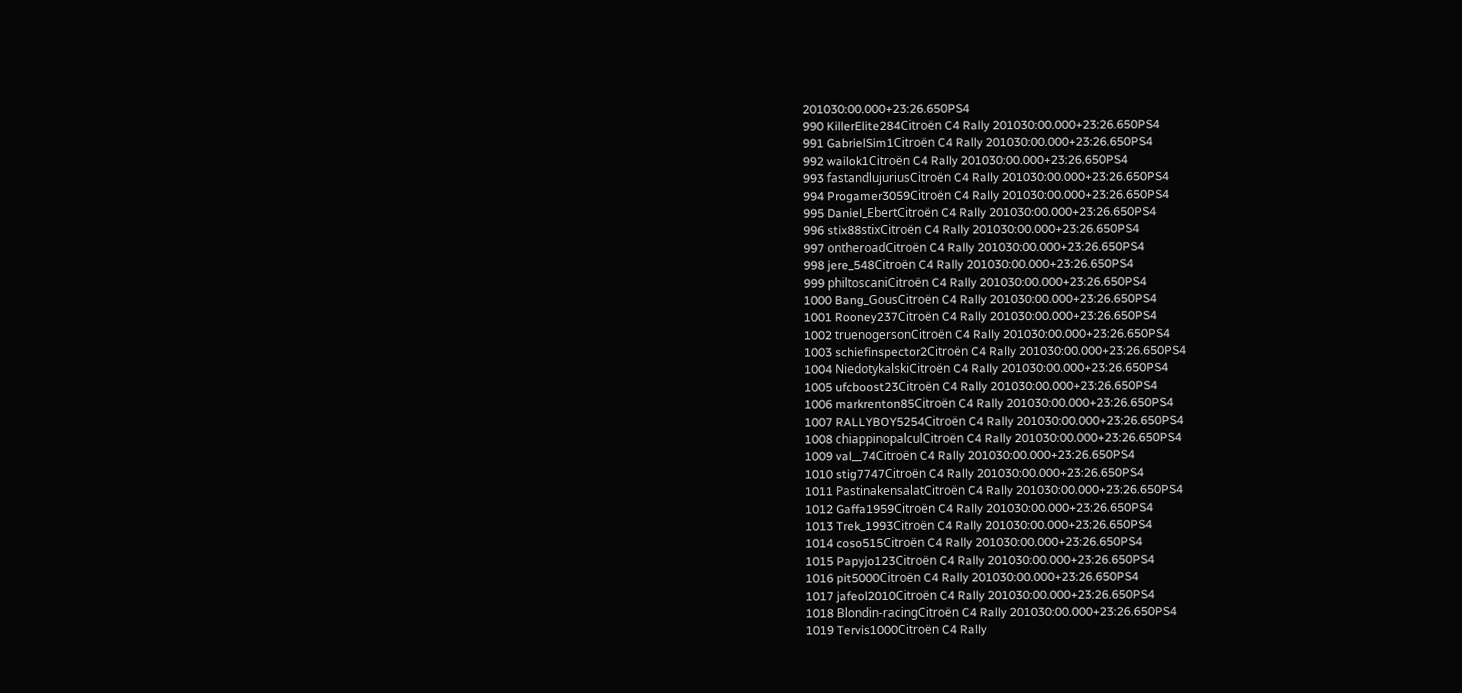201030:00.000+23:26.650PS4
990 KillerElite284Citroën C4 Rally 201030:00.000+23:26.650PS4
991 GabrielSim1Citroën C4 Rally 201030:00.000+23:26.650PS4
992 wailok1Citroën C4 Rally 201030:00.000+23:26.650PS4
993 fastandlujuriusCitroën C4 Rally 201030:00.000+23:26.650PS4
994 Progamer3059Citroën C4 Rally 201030:00.000+23:26.650PS4
995 Daniel_EbertCitroën C4 Rally 201030:00.000+23:26.650PS4
996 stix88stixCitroën C4 Rally 201030:00.000+23:26.650PS4
997 ontheroadCitroën C4 Rally 201030:00.000+23:26.650PS4
998 jere_548Citroën C4 Rally 201030:00.000+23:26.650PS4
999 philtoscaniCitroën C4 Rally 201030:00.000+23:26.650PS4
1000 Bang_GousCitroën C4 Rally 201030:00.000+23:26.650PS4
1001 Rooney237Citroën C4 Rally 201030:00.000+23:26.650PS4
1002 truenogersonCitroën C4 Rally 201030:00.000+23:26.650PS4
1003 schiefinspector2Citroën C4 Rally 201030:00.000+23:26.650PS4
1004 NiedotykalskiCitroën C4 Rally 201030:00.000+23:26.650PS4
1005 ufcboost23Citroën C4 Rally 201030:00.000+23:26.650PS4
1006 markrenton85Citroën C4 Rally 201030:00.000+23:26.650PS4
1007 RALLYBOY5254Citroën C4 Rally 201030:00.000+23:26.650PS4
1008 chiappinopalculCitroën C4 Rally 201030:00.000+23:26.650PS4
1009 val__74Citroën C4 Rally 201030:00.000+23:26.650PS4
1010 stig7747Citroën C4 Rally 201030:00.000+23:26.650PS4
1011 PastinakensalatCitroën C4 Rally 201030:00.000+23:26.650PS4
1012 Gaffa1959Citroën C4 Rally 201030:00.000+23:26.650PS4
1013 Trek_1993Citroën C4 Rally 201030:00.000+23:26.650PS4
1014 coso515Citroën C4 Rally 201030:00.000+23:26.650PS4
1015 Papyjo123Citroën C4 Rally 201030:00.000+23:26.650PS4
1016 pit5000Citroën C4 Rally 201030:00.000+23:26.650PS4
1017 jafeol2010Citroën C4 Rally 201030:00.000+23:26.650PS4
1018 Blondin-racingCitroën C4 Rally 201030:00.000+23:26.650PS4
1019 Tervis1000Citroën C4 Rally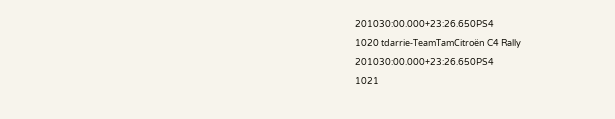201030:00.000+23:26.650PS4
1020 tdarrie-TeamTamCitroën C4 Rally 201030:00.000+23:26.650PS4
1021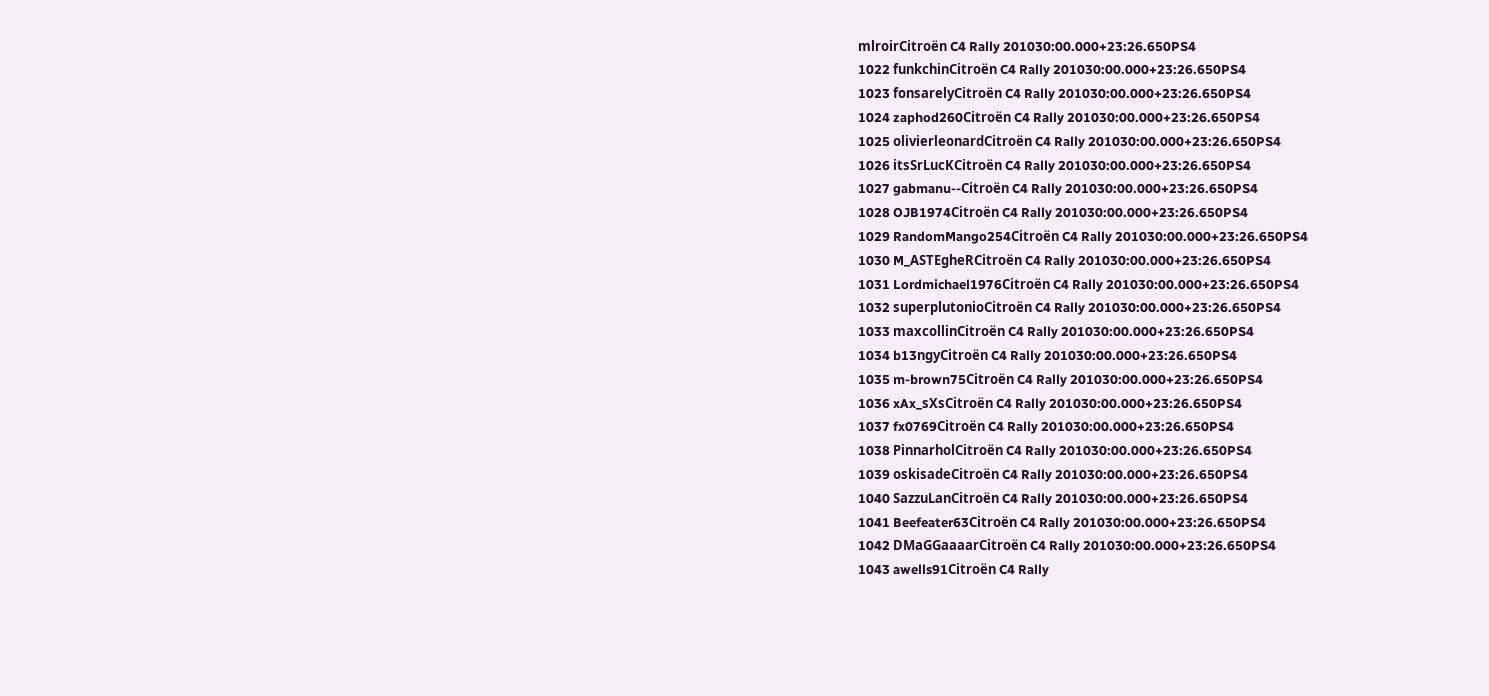mlroirCitroën C4 Rally 201030:00.000+23:26.650PS4
1022 funkchinCitroën C4 Rally 201030:00.000+23:26.650PS4
1023 fonsarelyCitroën C4 Rally 201030:00.000+23:26.650PS4
1024 zaphod260Citroën C4 Rally 201030:00.000+23:26.650PS4
1025 olivierleonardCitroën C4 Rally 201030:00.000+23:26.650PS4
1026 itsSrLucKCitroën C4 Rally 201030:00.000+23:26.650PS4
1027 gabmanu--Citroën C4 Rally 201030:00.000+23:26.650PS4
1028 OJB1974Citroën C4 Rally 201030:00.000+23:26.650PS4
1029 RandomMango254Citroën C4 Rally 201030:00.000+23:26.650PS4
1030 M_ASTEgheRCitroën C4 Rally 201030:00.000+23:26.650PS4
1031 Lordmichael1976Citroën C4 Rally 201030:00.000+23:26.650PS4
1032 superplutonioCitroën C4 Rally 201030:00.000+23:26.650PS4
1033 maxcollinCitroën C4 Rally 201030:00.000+23:26.650PS4
1034 b13ngyCitroën C4 Rally 201030:00.000+23:26.650PS4
1035 m-brown75Citroën C4 Rally 201030:00.000+23:26.650PS4
1036 xAx_sXsCitroën C4 Rally 201030:00.000+23:26.650PS4
1037 fx0769Citroën C4 Rally 201030:00.000+23:26.650PS4
1038 PinnarholCitroën C4 Rally 201030:00.000+23:26.650PS4
1039 oskisadeCitroën C4 Rally 201030:00.000+23:26.650PS4
1040 SazzuLanCitroën C4 Rally 201030:00.000+23:26.650PS4
1041 Beefeater63Citroën C4 Rally 201030:00.000+23:26.650PS4
1042 DMaGGaaaarCitroën C4 Rally 201030:00.000+23:26.650PS4
1043 awells91Citroën C4 Rally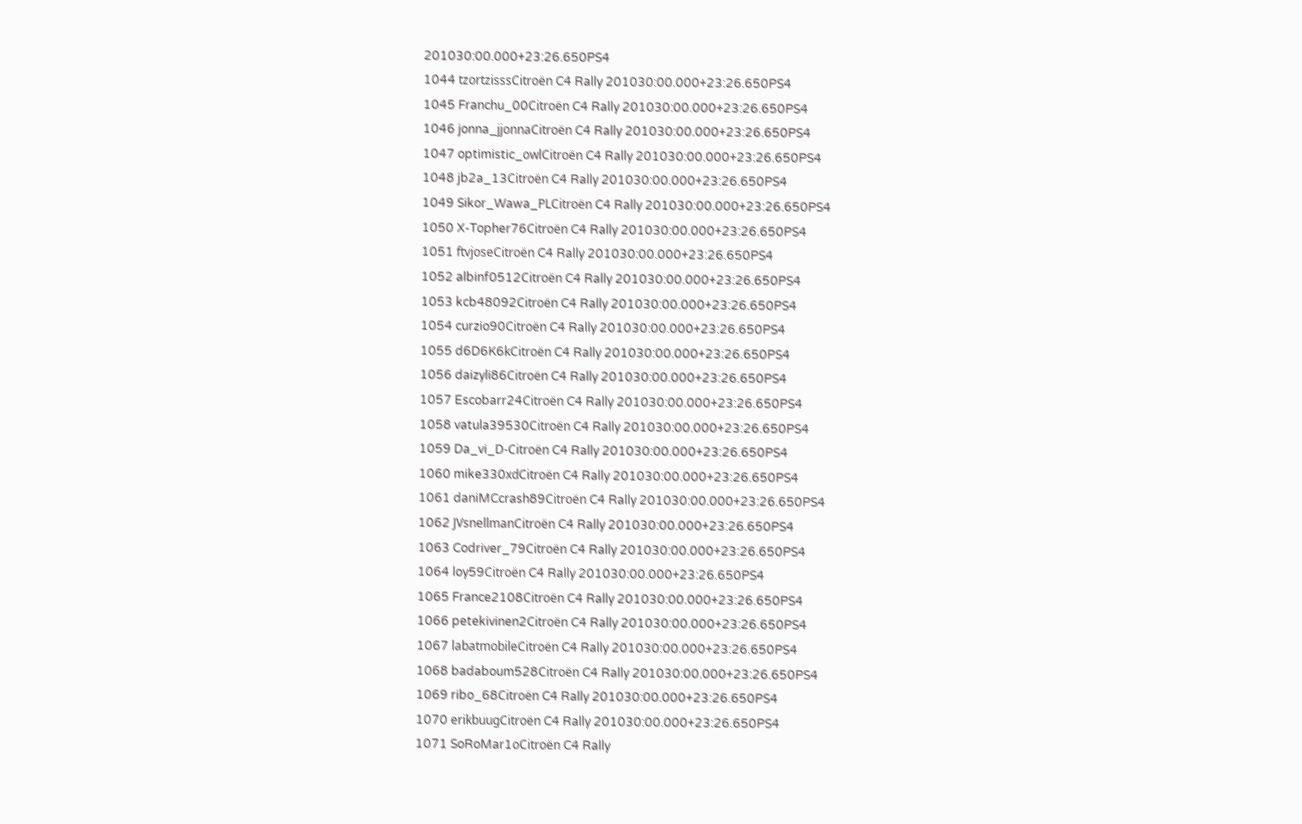201030:00.000+23:26.650PS4
1044 tzortzisssCitroën C4 Rally 201030:00.000+23:26.650PS4
1045 Franchu_00Citroën C4 Rally 201030:00.000+23:26.650PS4
1046 jonna_jjonnaCitroën C4 Rally 201030:00.000+23:26.650PS4
1047 optimistic_owlCitroën C4 Rally 201030:00.000+23:26.650PS4
1048 jb2a_13Citroën C4 Rally 201030:00.000+23:26.650PS4
1049 Sikor_Wawa_PLCitroën C4 Rally 201030:00.000+23:26.650PS4
1050 X-Topher76Citroën C4 Rally 201030:00.000+23:26.650PS4
1051 ftvjoseCitroën C4 Rally 201030:00.000+23:26.650PS4
1052 albinf0512Citroën C4 Rally 201030:00.000+23:26.650PS4
1053 kcb48092Citroën C4 Rally 201030:00.000+23:26.650PS4
1054 curzio90Citroën C4 Rally 201030:00.000+23:26.650PS4
1055 d6D6K6kCitroën C4 Rally 201030:00.000+23:26.650PS4
1056 daizyli86Citroën C4 Rally 201030:00.000+23:26.650PS4
1057 Escobarr24Citroën C4 Rally 201030:00.000+23:26.650PS4
1058 vatula39530Citroën C4 Rally 201030:00.000+23:26.650PS4
1059 Da_vi_D-Citroën C4 Rally 201030:00.000+23:26.650PS4
1060 mike330xdCitroën C4 Rally 201030:00.000+23:26.650PS4
1061 daniMCcrash89Citroën C4 Rally 201030:00.000+23:26.650PS4
1062 JVsnellmanCitroën C4 Rally 201030:00.000+23:26.650PS4
1063 Codriver_79Citroën C4 Rally 201030:00.000+23:26.650PS4
1064 loy59Citroën C4 Rally 201030:00.000+23:26.650PS4
1065 France2108Citroën C4 Rally 201030:00.000+23:26.650PS4
1066 petekivinen2Citroën C4 Rally 201030:00.000+23:26.650PS4
1067 labatmobileCitroën C4 Rally 201030:00.000+23:26.650PS4
1068 badaboum528Citroën C4 Rally 201030:00.000+23:26.650PS4
1069 ribo_68Citroën C4 Rally 201030:00.000+23:26.650PS4
1070 erikbuugCitroën C4 Rally 201030:00.000+23:26.650PS4
1071 SoRoMar1oCitroën C4 Rally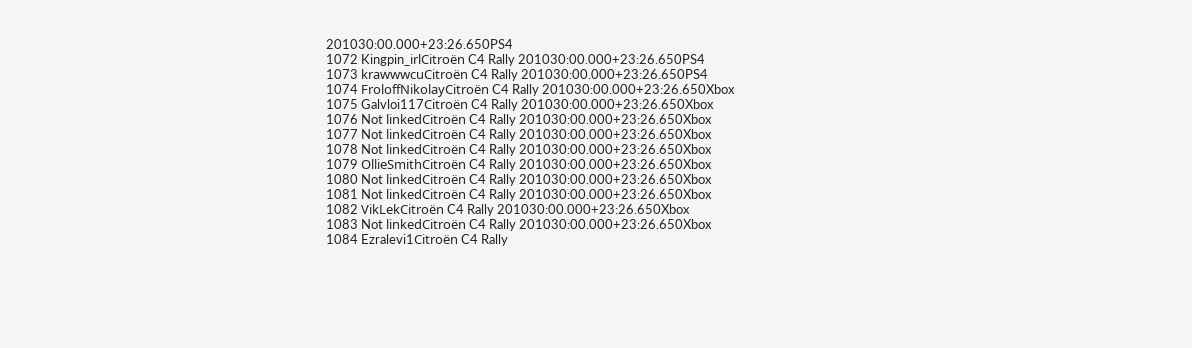201030:00.000+23:26.650PS4
1072 Kingpin_irlCitroën C4 Rally 201030:00.000+23:26.650PS4
1073 krawwwcuCitroën C4 Rally 201030:00.000+23:26.650PS4
1074 FroloffNikolayCitroën C4 Rally 201030:00.000+23:26.650Xbox
1075 Galvloi117Citroën C4 Rally 201030:00.000+23:26.650Xbox
1076 Not linkedCitroën C4 Rally 201030:00.000+23:26.650Xbox
1077 Not linkedCitroën C4 Rally 201030:00.000+23:26.650Xbox
1078 Not linkedCitroën C4 Rally 201030:00.000+23:26.650Xbox
1079 OllieSmithCitroën C4 Rally 201030:00.000+23:26.650Xbox
1080 Not linkedCitroën C4 Rally 201030:00.000+23:26.650Xbox
1081 Not linkedCitroën C4 Rally 201030:00.000+23:26.650Xbox
1082 VikLekCitroën C4 Rally 201030:00.000+23:26.650Xbox
1083 Not linkedCitroën C4 Rally 201030:00.000+23:26.650Xbox
1084 Ezralevi1Citroën C4 Rally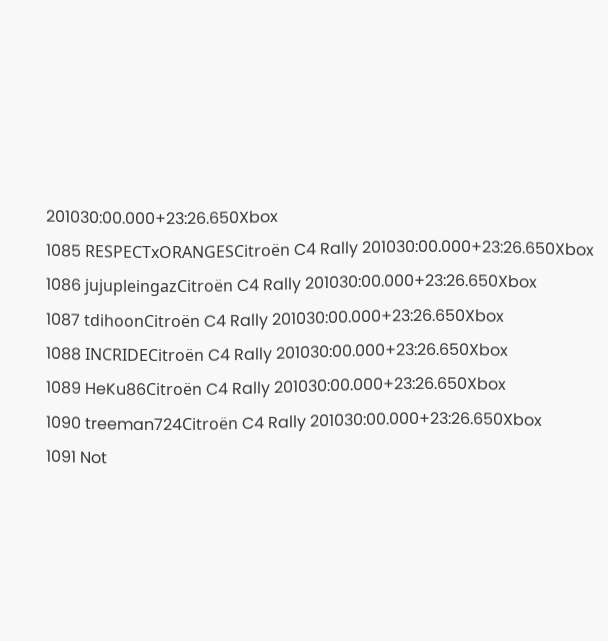201030:00.000+23:26.650Xbox
1085 RESPECTxORANGESCitroën C4 Rally 201030:00.000+23:26.650Xbox
1086 jujupleingazCitroën C4 Rally 201030:00.000+23:26.650Xbox
1087 tdihoonCitroën C4 Rally 201030:00.000+23:26.650Xbox
1088 INCRIDECitroën C4 Rally 201030:00.000+23:26.650Xbox
1089 HeKu86Citroën C4 Rally 201030:00.000+23:26.650Xbox
1090 treeman724Citroën C4 Rally 201030:00.000+23:26.650Xbox
1091 Not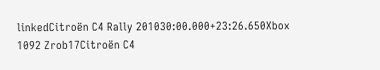linkedCitroën C4 Rally 201030:00.000+23:26.650Xbox
1092 Zrob17Citroën C4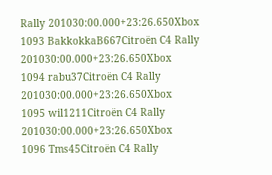Rally 201030:00.000+23:26.650Xbox
1093 BakkokkaB667Citroën C4 Rally 201030:00.000+23:26.650Xbox
1094 rabu37Citroën C4 Rally 201030:00.000+23:26.650Xbox
1095 wil1211Citroën C4 Rally 201030:00.000+23:26.650Xbox
1096 Tms45Citroën C4 Rally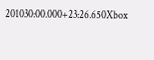201030:00.000+23:26.650Xbox